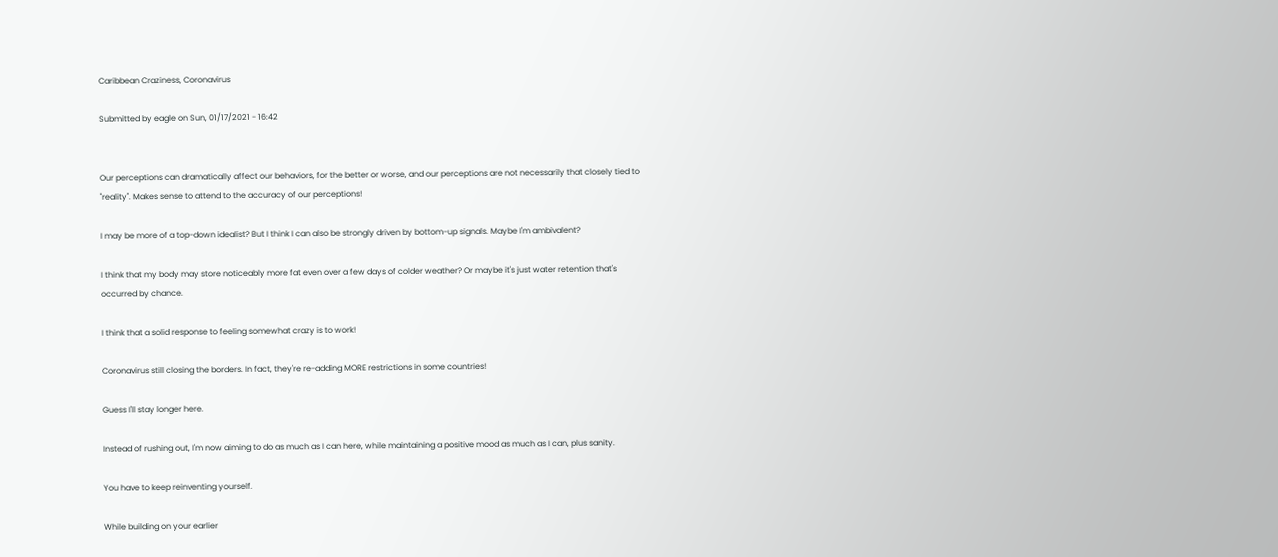Caribbean Craziness, Coronavirus

Submitted by eagle on Sun, 01/17/2021 - 16:42


Our perceptions can dramatically affect our behaviors, for the better or worse, and our perceptions are not necessarily that closely tied to "reality". Makes sense to attend to the accuracy of our perceptions!

I may be more of a top-down idealist? But I think I can also be strongly driven by bottom-up signals. Maybe I'm ambivalent?

I think that my body may store noticeably more fat even over a few days of colder weather? Or maybe it's just water retention that's occurred by chance.

I think that a solid response to feeling somewhat crazy is to work!

Coronavirus still closing the borders. In fact, they're re-adding MORE restrictions in some countries!

Guess I'll stay longer here.

Instead of rushing out, I'm now aiming to do as much as I can here, while maintaining a positive mood as much as I can, plus sanity.

You have to keep reinventing yourself.

While building on your earlier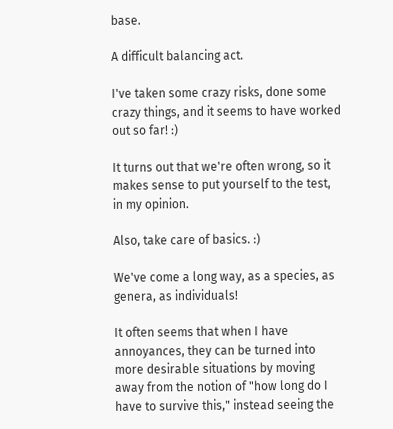base.

A difficult balancing act.

I've taken some crazy risks, done some crazy things, and it seems to have worked out so far! :)

It turns out that we're often wrong, so it makes sense to put yourself to the test, in my opinion.

Also, take care of basics. :)

We've come a long way, as a species, as genera, as individuals!

It often seems that when I have annoyances, they can be turned into more desirable situations by moving away from the notion of "how long do I have to survive this," instead seeing the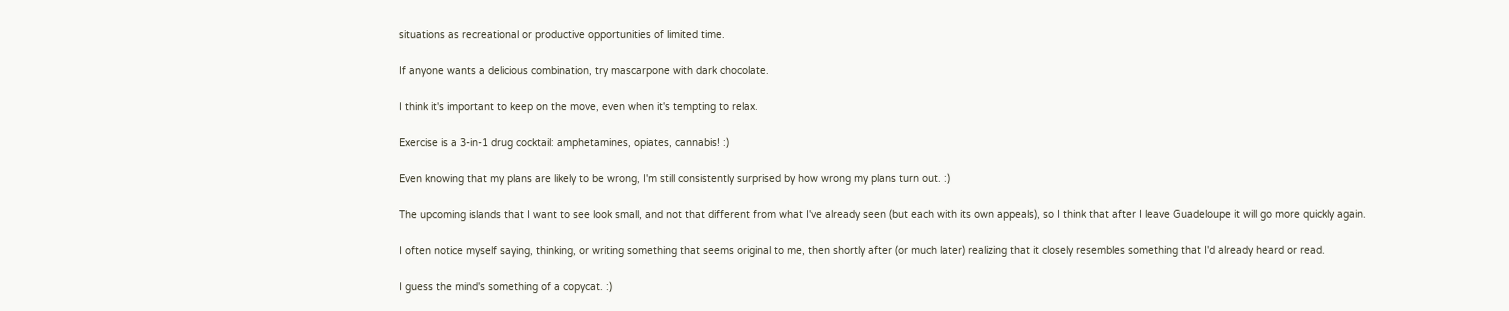situations as recreational or productive opportunities of limited time.

If anyone wants a delicious combination, try mascarpone with dark chocolate.

I think it's important to keep on the move, even when it's tempting to relax.

Exercise is a 3-in-1 drug cocktail: amphetamines, opiates, cannabis! :)

Even knowing that my plans are likely to be wrong, I'm still consistently surprised by how wrong my plans turn out. :)

The upcoming islands that I want to see look small, and not that different from what I've already seen (but each with its own appeals), so I think that after I leave Guadeloupe it will go more quickly again.

I often notice myself saying, thinking, or writing something that seems original to me, then shortly after (or much later) realizing that it closely resembles something that I'd already heard or read.

I guess the mind's something of a copycat. :)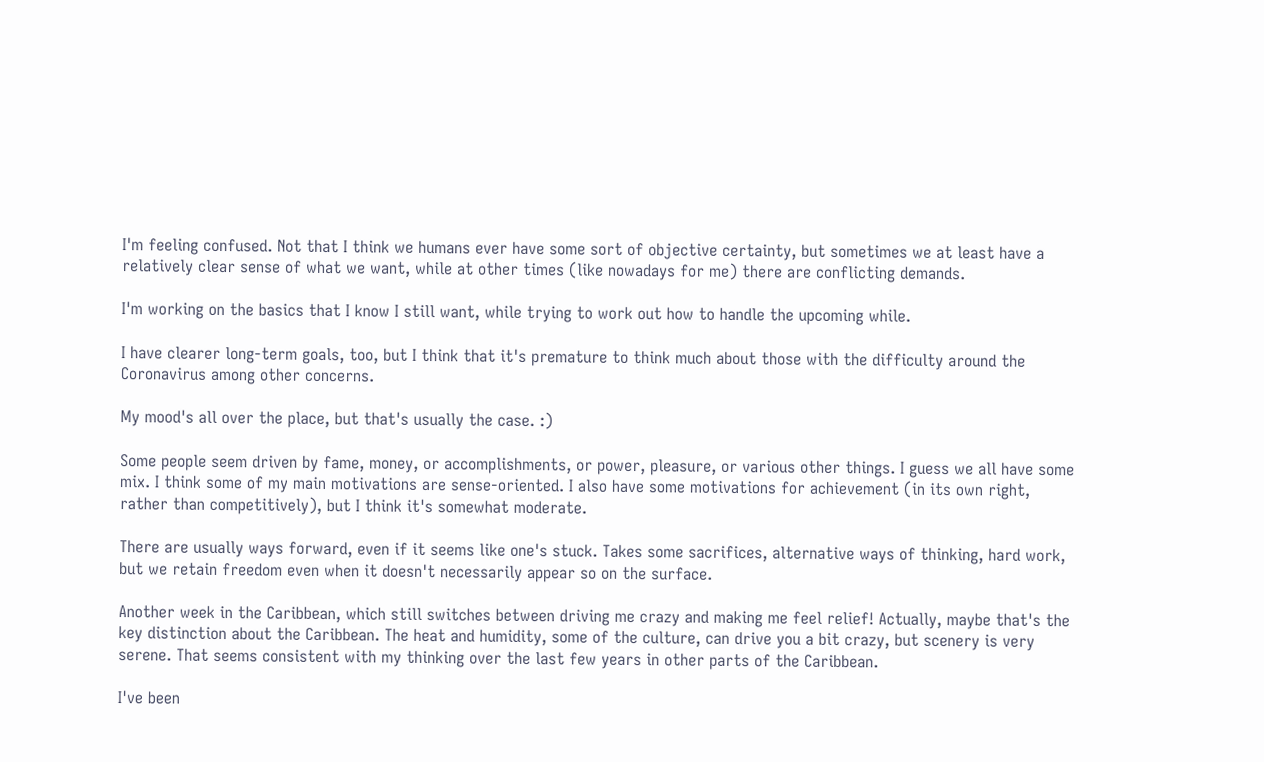I'm feeling confused. Not that I think we humans ever have some sort of objective certainty, but sometimes we at least have a relatively clear sense of what we want, while at other times (like nowadays for me) there are conflicting demands.

I'm working on the basics that I know I still want, while trying to work out how to handle the upcoming while.

I have clearer long-term goals, too, but I think that it's premature to think much about those with the difficulty around the Coronavirus among other concerns.

My mood's all over the place, but that's usually the case. :)

Some people seem driven by fame, money, or accomplishments, or power, pleasure, or various other things. I guess we all have some mix. I think some of my main motivations are sense-oriented. I also have some motivations for achievement (in its own right, rather than competitively), but I think it's somewhat moderate.

There are usually ways forward, even if it seems like one's stuck. Takes some sacrifices, alternative ways of thinking, hard work, but we retain freedom even when it doesn't necessarily appear so on the surface.

Another week in the Caribbean, which still switches between driving me crazy and making me feel relief! Actually, maybe that's the key distinction about the Caribbean. The heat and humidity, some of the culture, can drive you a bit crazy, but scenery is very serene. That seems consistent with my thinking over the last few years in other parts of the Caribbean.

I've been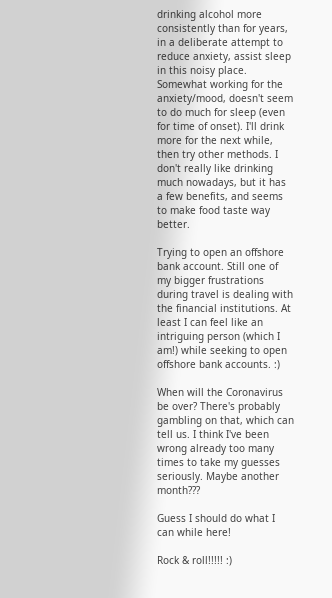drinking alcohol more consistently than for years, in a deliberate attempt to reduce anxiety, assist sleep in this noisy place. Somewhat working for the anxiety/mood, doesn't seem to do much for sleep (even for time of onset). I'll drink more for the next while, then try other methods. I don't really like drinking much nowadays, but it has a few benefits, and seems to make food taste way better.

Trying to open an offshore bank account. Still one of my bigger frustrations during travel is dealing with the financial institutions. At least I can feel like an intriguing person (which I am!) while seeking to open offshore bank accounts. :)

When will the Coronavirus be over? There's probably gambling on that, which can tell us. I think I've been wrong already too many times to take my guesses seriously. Maybe another month???

Guess I should do what I can while here!

Rock & roll!!!!! :)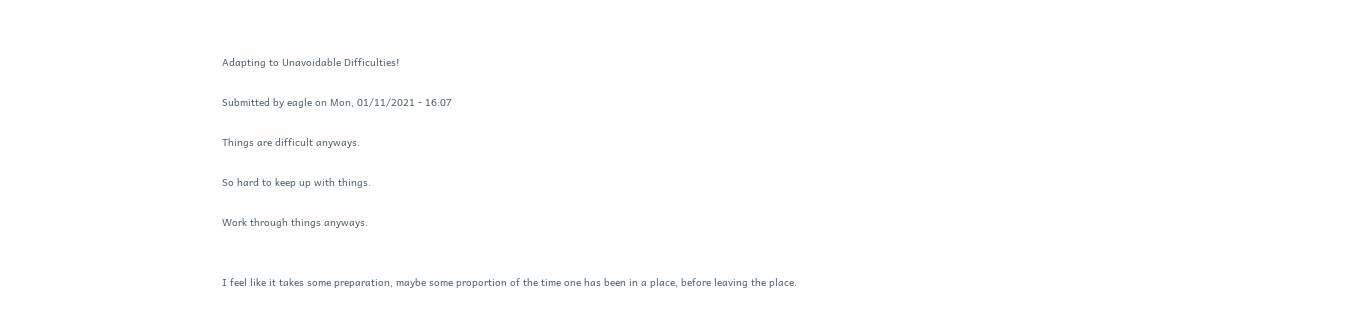Adapting to Unavoidable Difficulties!

Submitted by eagle on Mon, 01/11/2021 - 16:07

Things are difficult anyways.

So hard to keep up with things.

Work through things anyways.


I feel like it takes some preparation, maybe some proportion of the time one has been in a place, before leaving the place.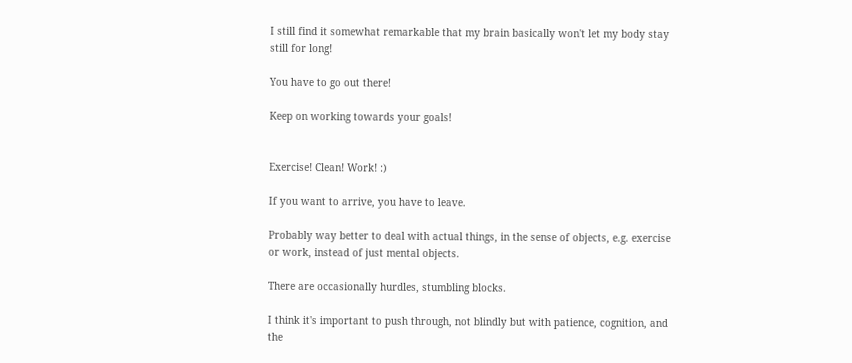I still find it somewhat remarkable that my brain basically won't let my body stay still for long!

You have to go out there!

Keep on working towards your goals!


Exercise! Clean! Work! :)

If you want to arrive, you have to leave.

Probably way better to deal with actual things, in the sense of objects, e.g. exercise or work, instead of just mental objects.

There are occasionally hurdles, stumbling blocks.

I think it's important to push through, not blindly but with patience, cognition, and the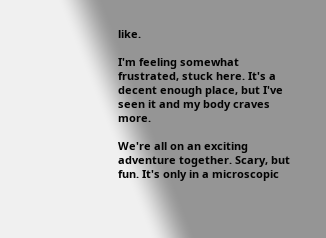like.

I'm feeling somewhat frustrated, stuck here. It's a decent enough place, but I've seen it and my body craves more.

We're all on an exciting adventure together. Scary, but fun. It's only in a microscopic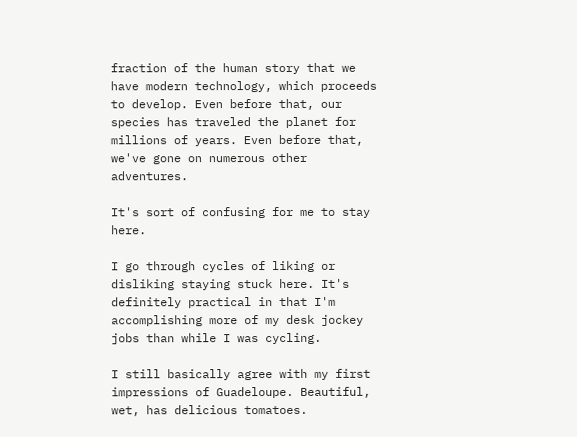fraction of the human story that we have modern technology, which proceeds to develop. Even before that, our species has traveled the planet for millions of years. Even before that, we've gone on numerous other adventures.

It's sort of confusing for me to stay here.

I go through cycles of liking or disliking staying stuck here. It's definitely practical in that I'm accomplishing more of my desk jockey jobs than while I was cycling.

I still basically agree with my first impressions of Guadeloupe. Beautiful, wet, has delicious tomatoes.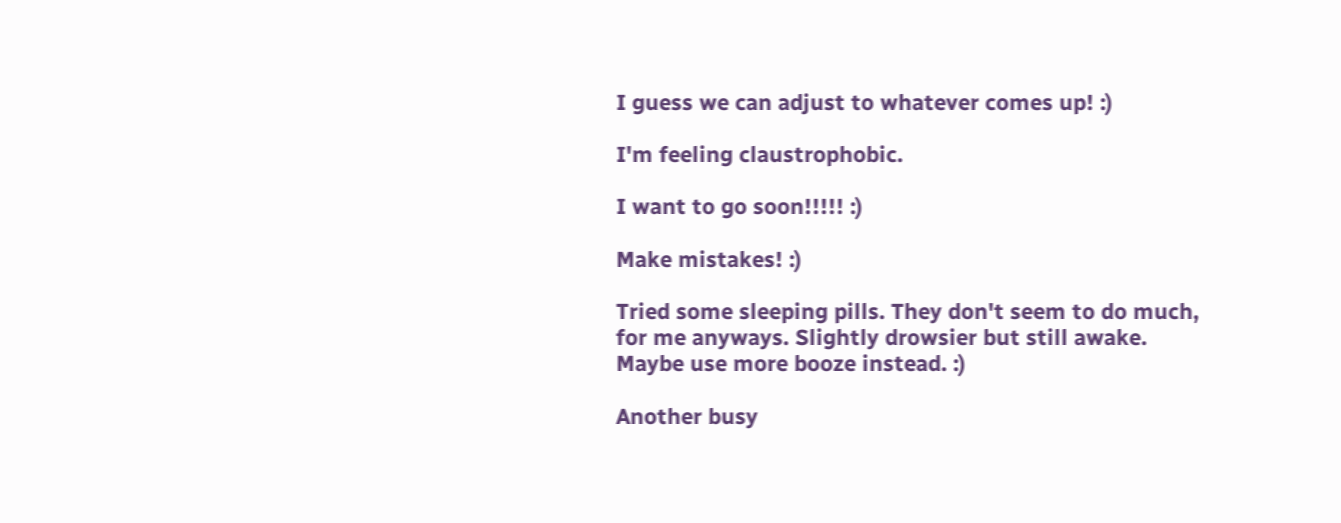I guess we can adjust to whatever comes up! :)

I'm feeling claustrophobic.

I want to go soon!!!!! :)

Make mistakes! :)

Tried some sleeping pills. They don't seem to do much, for me anyways. Slightly drowsier but still awake. Maybe use more booze instead. :)

Another busy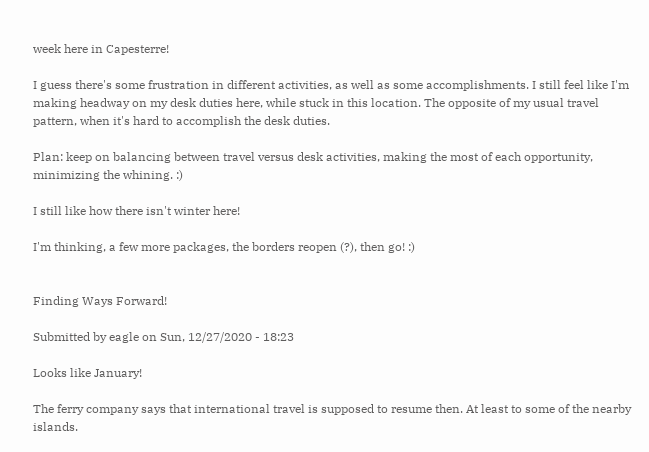week here in Capesterre!

I guess there's some frustration in different activities, as well as some accomplishments. I still feel like I'm making headway on my desk duties here, while stuck in this location. The opposite of my usual travel pattern, when it's hard to accomplish the desk duties.

Plan: keep on balancing between travel versus desk activities, making the most of each opportunity, minimizing the whining. :)

I still like how there isn't winter here!

I'm thinking, a few more packages, the borders reopen (?), then go! :)


Finding Ways Forward!

Submitted by eagle on Sun, 12/27/2020 - 18:23

Looks like January!

The ferry company says that international travel is supposed to resume then. At least to some of the nearby islands.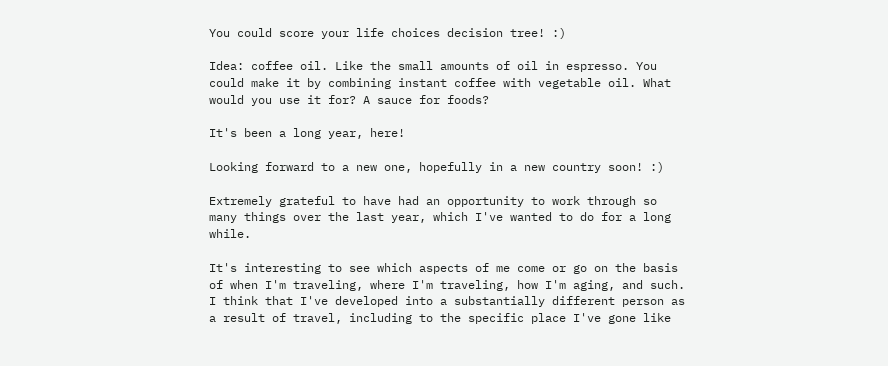You could score your life choices decision tree! :)

Idea: coffee oil. Like the small amounts of oil in espresso. You could make it by combining instant coffee with vegetable oil. What would you use it for? A sauce for foods?

It's been a long year, here!

Looking forward to a new one, hopefully in a new country soon! :)

Extremely grateful to have had an opportunity to work through so many things over the last year, which I've wanted to do for a long while.

It's interesting to see which aspects of me come or go on the basis of when I'm traveling, where I'm traveling, how I'm aging, and such. I think that I've developed into a substantially different person as a result of travel, including to the specific place I've gone like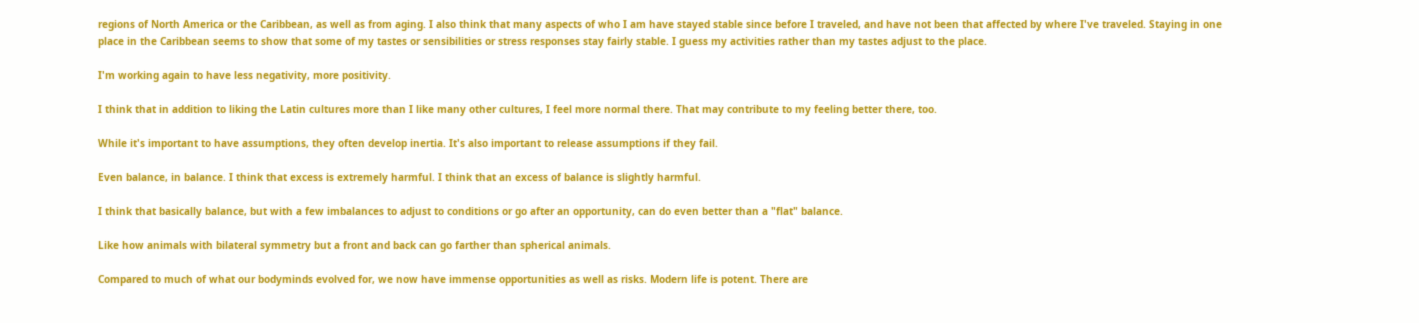regions of North America or the Caribbean, as well as from aging. I also think that many aspects of who I am have stayed stable since before I traveled, and have not been that affected by where I've traveled. Staying in one place in the Caribbean seems to show that some of my tastes or sensibilities or stress responses stay fairly stable. I guess my activities rather than my tastes adjust to the place.

I'm working again to have less negativity, more positivity.

I think that in addition to liking the Latin cultures more than I like many other cultures, I feel more normal there. That may contribute to my feeling better there, too.

While it's important to have assumptions, they often develop inertia. It's also important to release assumptions if they fail.

Even balance, in balance. I think that excess is extremely harmful. I think that an excess of balance is slightly harmful.

I think that basically balance, but with a few imbalances to adjust to conditions or go after an opportunity, can do even better than a "flat" balance.

Like how animals with bilateral symmetry but a front and back can go farther than spherical animals.

Compared to much of what our bodyminds evolved for, we now have immense opportunities as well as risks. Modern life is potent. There are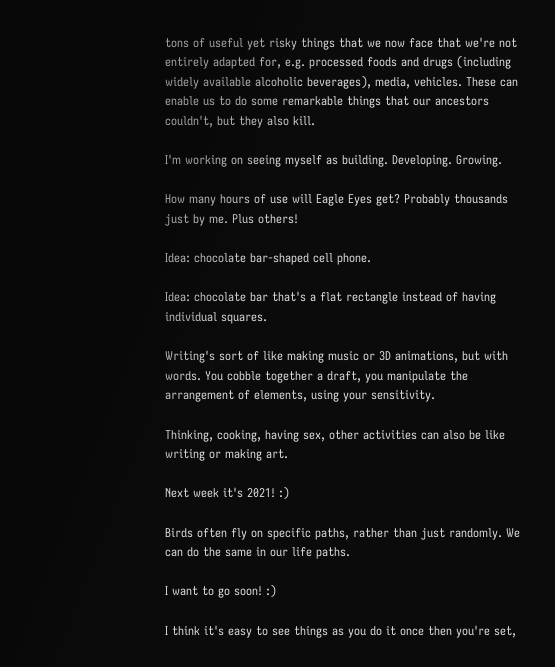tons of useful yet risky things that we now face that we're not entirely adapted for, e.g. processed foods and drugs (including widely available alcoholic beverages), media, vehicles. These can enable us to do some remarkable things that our ancestors couldn't, but they also kill.

I'm working on seeing myself as building. Developing. Growing.

How many hours of use will Eagle Eyes get? Probably thousands just by me. Plus others!

Idea: chocolate bar-shaped cell phone.

Idea: chocolate bar that's a flat rectangle instead of having individual squares.

Writing's sort of like making music or 3D animations, but with words. You cobble together a draft, you manipulate the arrangement of elements, using your sensitivity.

Thinking, cooking, having sex, other activities can also be like writing or making art.

Next week it's 2021! :)

Birds often fly on specific paths, rather than just randomly. We can do the same in our life paths.

I want to go soon! :)

I think it's easy to see things as you do it once then you're set,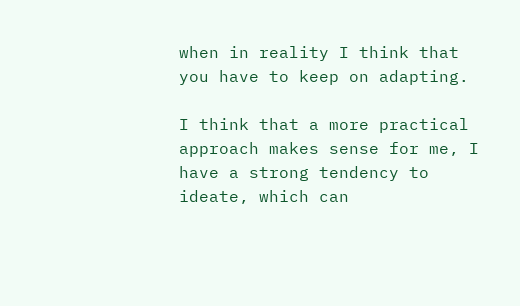when in reality I think that you have to keep on adapting.

I think that a more practical approach makes sense for me, I have a strong tendency to ideate, which can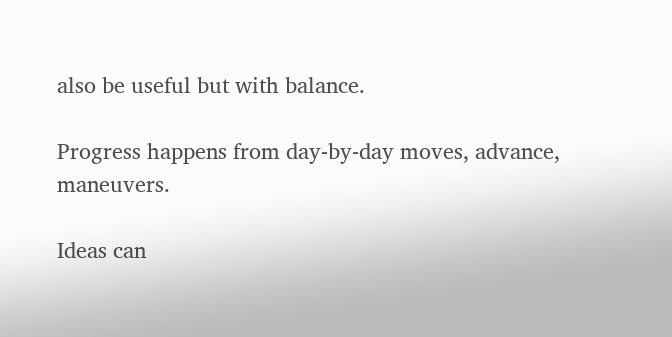also be useful but with balance.

Progress happens from day-by-day moves, advance, maneuvers.

Ideas can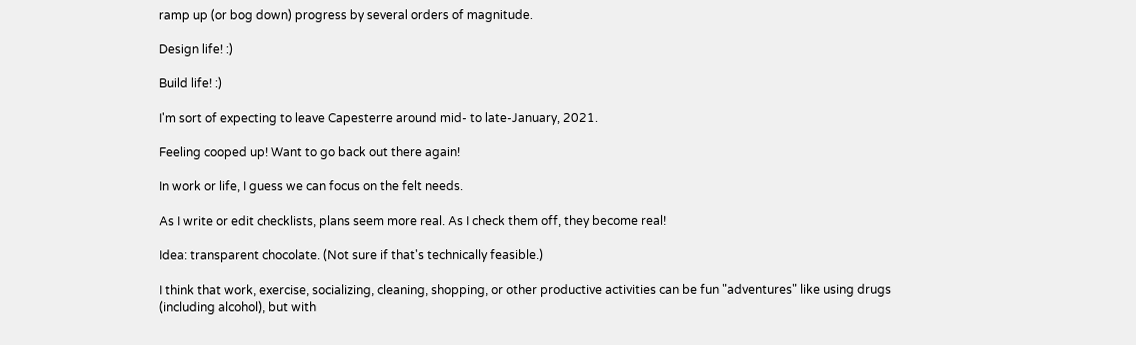ramp up (or bog down) progress by several orders of magnitude.

Design life! :)

Build life! :)

I'm sort of expecting to leave Capesterre around mid- to late-January, 2021.

Feeling cooped up! Want to go back out there again!

In work or life, I guess we can focus on the felt needs.

As I write or edit checklists, plans seem more real. As I check them off, they become real!

Idea: transparent chocolate. (Not sure if that's technically feasible.)

I think that work, exercise, socializing, cleaning, shopping, or other productive activities can be fun "adventures" like using drugs (including alcohol), but with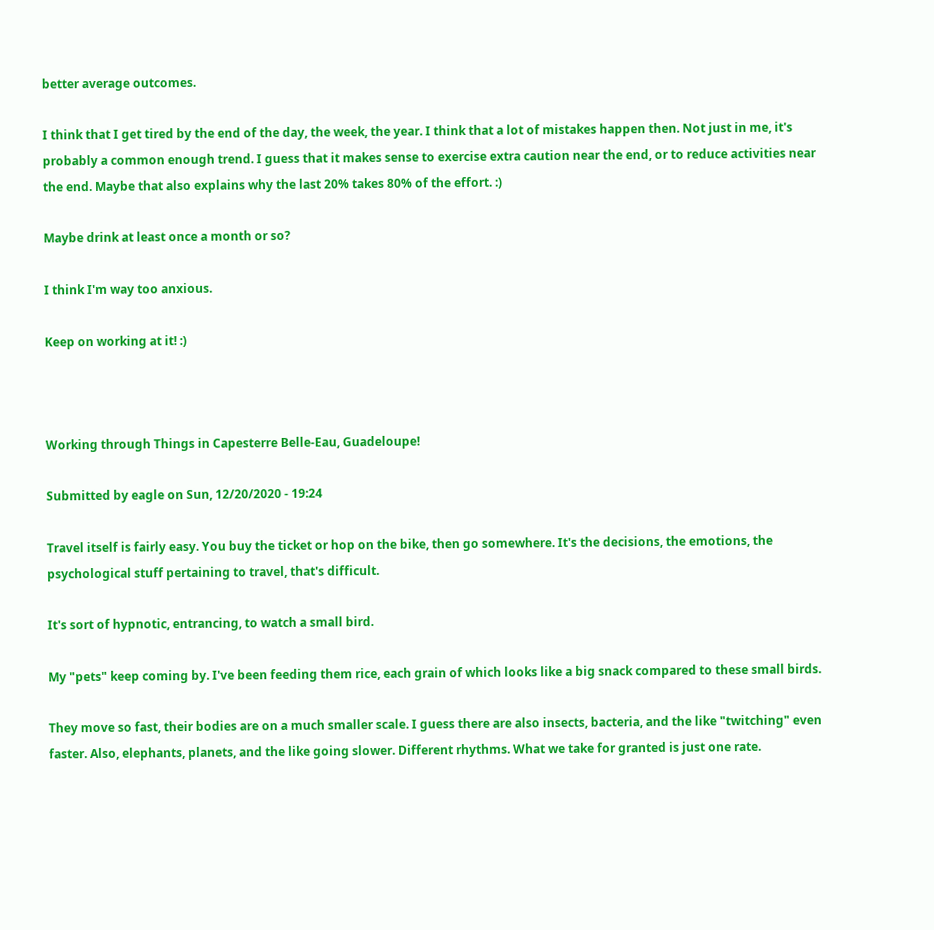better average outcomes.

I think that I get tired by the end of the day, the week, the year. I think that a lot of mistakes happen then. Not just in me, it's probably a common enough trend. I guess that it makes sense to exercise extra caution near the end, or to reduce activities near the end. Maybe that also explains why the last 20% takes 80% of the effort. :)

Maybe drink at least once a month or so?

I think I'm way too anxious.

Keep on working at it! :)



Working through Things in Capesterre Belle-Eau, Guadeloupe!

Submitted by eagle on Sun, 12/20/2020 - 19:24

Travel itself is fairly easy. You buy the ticket or hop on the bike, then go somewhere. It's the decisions, the emotions, the psychological stuff pertaining to travel, that's difficult.

It's sort of hypnotic, entrancing, to watch a small bird.

My "pets" keep coming by. I've been feeding them rice, each grain of which looks like a big snack compared to these small birds.

They move so fast, their bodies are on a much smaller scale. I guess there are also insects, bacteria, and the like "twitching" even faster. Also, elephants, planets, and the like going slower. Different rhythms. What we take for granted is just one rate.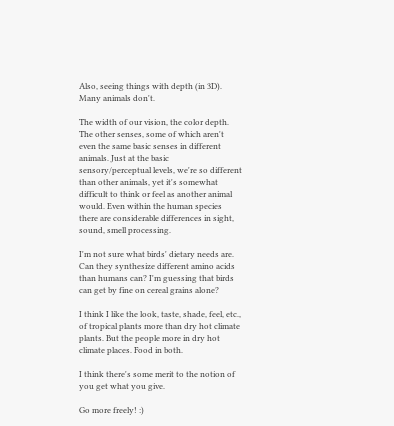Also, seeing things with depth (in 3D). Many animals don't.

The width of our vision, the color depth. The other senses, some of which aren't even the same basic senses in different animals. Just at the basic sensory/perceptual levels, we're so different than other animals, yet it's somewhat difficult to think or feel as another animal would. Even within the human species there are considerable differences in sight, sound, smell processing.

I'm not sure what birds' dietary needs are. Can they synthesize different amino acids than humans can? I'm guessing that birds can get by fine on cereal grains alone?

I think I like the look, taste, shade, feel, etc., of tropical plants more than dry hot climate plants. But the people more in dry hot climate places. Food in both.

I think there's some merit to the notion of you get what you give.

Go more freely! :)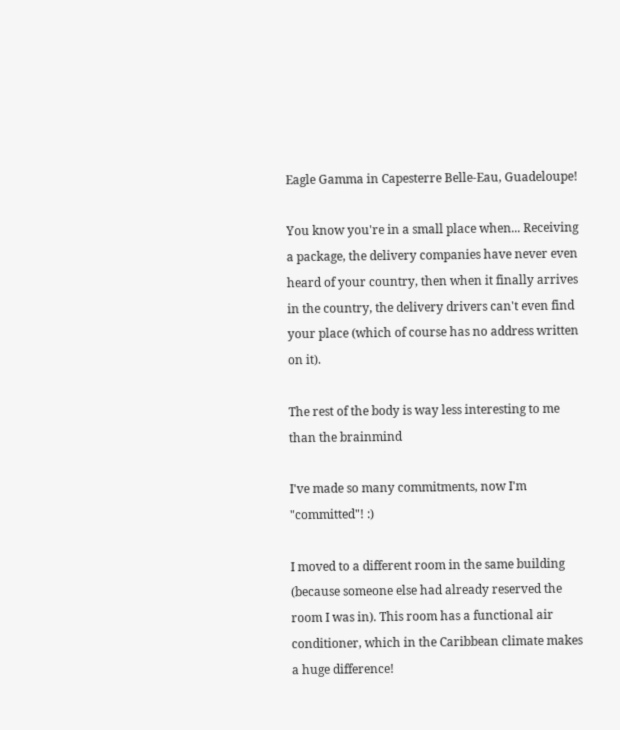Eagle Gamma in Capesterre Belle-Eau, Guadeloupe!

You know you're in a small place when... Receiving a package, the delivery companies have never even heard of your country, then when it finally arrives in the country, the delivery drivers can't even find your place (which of course has no address written on it).

The rest of the body is way less interesting to me than the brainmind

I've made so many commitments, now I'm "committed"! :)

I moved to a different room in the same building (because someone else had already reserved the room I was in). This room has a functional air conditioner, which in the Caribbean climate makes a huge difference!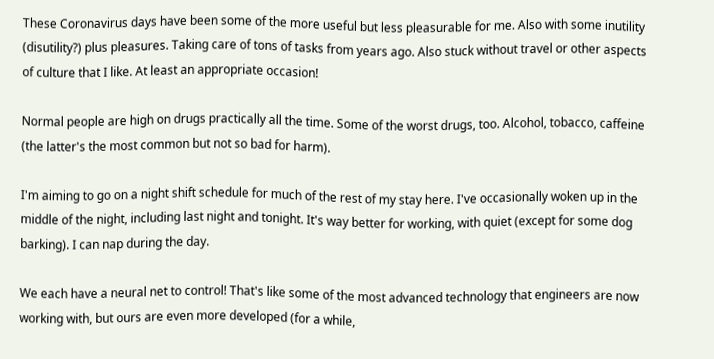These Coronavirus days have been some of the more useful but less pleasurable for me. Also with some inutility (disutility?) plus pleasures. Taking care of tons of tasks from years ago. Also stuck without travel or other aspects of culture that I like. At least an appropriate occasion!

Normal people are high on drugs practically all the time. Some of the worst drugs, too. Alcohol, tobacco, caffeine (the latter's the most common but not so bad for harm).

I'm aiming to go on a night shift schedule for much of the rest of my stay here. I've occasionally woken up in the middle of the night, including last night and tonight. It's way better for working, with quiet (except for some dog barking). I can nap during the day.

We each have a neural net to control! That's like some of the most advanced technology that engineers are now working with, but ours are even more developed (for a while,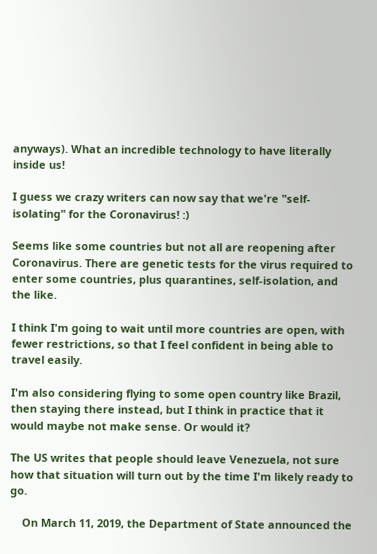anyways). What an incredible technology to have literally inside us!

I guess we crazy writers can now say that we're "self-isolating" for the Coronavirus! :)

Seems like some countries but not all are reopening after Coronavirus. There are genetic tests for the virus required to enter some countries, plus quarantines, self-isolation, and the like.

I think I'm going to wait until more countries are open, with fewer restrictions, so that I feel confident in being able to travel easily.

I'm also considering flying to some open country like Brazil, then staying there instead, but I think in practice that it would maybe not make sense. Or would it?

The US writes that people should leave Venezuela, not sure how that situation will turn out by the time I'm likely ready to go.

    On March 11, 2019, the Department of State announced the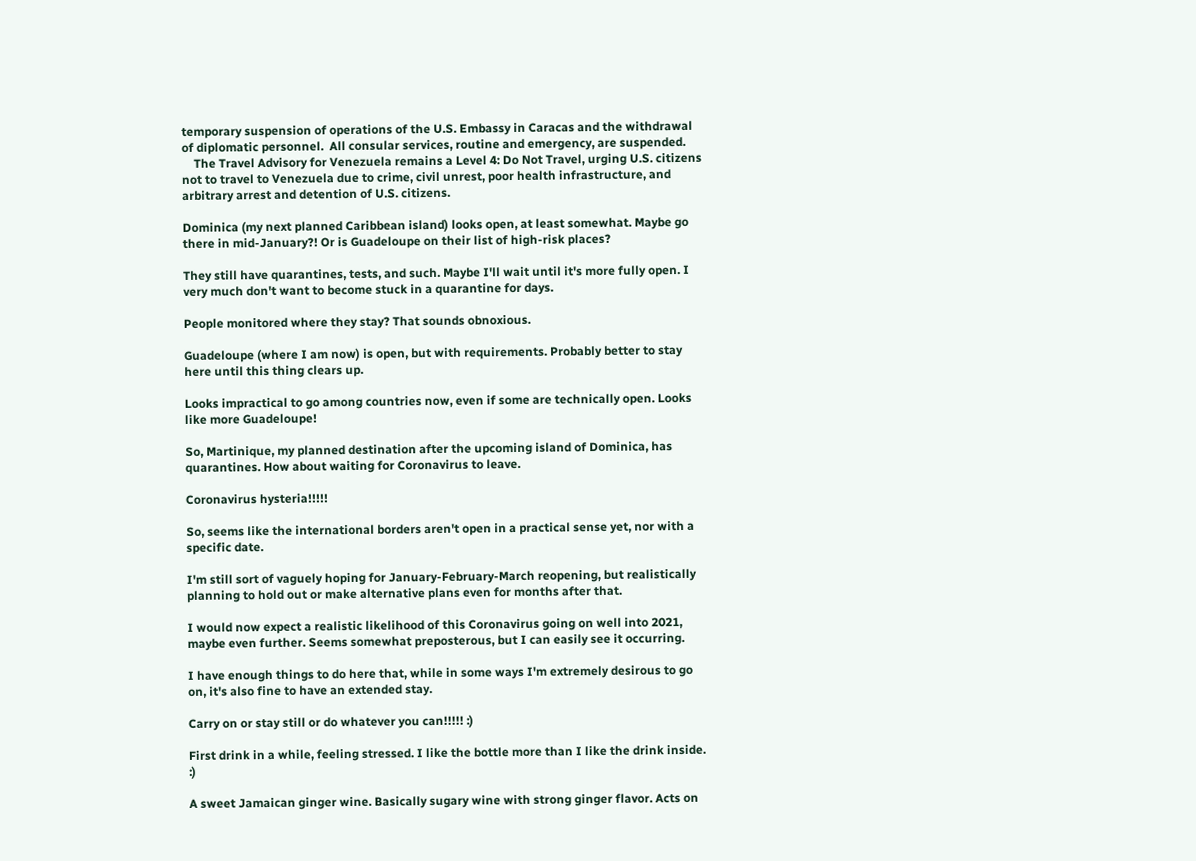temporary suspension of operations of the U.S. Embassy in Caracas and the withdrawal of diplomatic personnel.  All consular services, routine and emergency, are suspended.
    The Travel Advisory for Venezuela remains a Level 4: Do Not Travel, urging U.S. citizens not to travel to Venezuela due to crime, civil unrest, poor health infrastructure, and arbitrary arrest and detention of U.S. citizens.

Dominica (my next planned Caribbean island) looks open, at least somewhat. Maybe go there in mid-January?! Or is Guadeloupe on their list of high-risk places?

They still have quarantines, tests, and such. Maybe I'll wait until it's more fully open. I very much don't want to become stuck in a quarantine for days.

People monitored where they stay? That sounds obnoxious.

Guadeloupe (where I am now) is open, but with requirements. Probably better to stay here until this thing clears up.

Looks impractical to go among countries now, even if some are technically open. Looks like more Guadeloupe!

So, Martinique, my planned destination after the upcoming island of Dominica, has quarantines. How about waiting for Coronavirus to leave.

Coronavirus hysteria!!!!!

So, seems like the international borders aren't open in a practical sense yet, nor with a specific date.

I'm still sort of vaguely hoping for January-February-March reopening, but realistically planning to hold out or make alternative plans even for months after that.

I would now expect a realistic likelihood of this Coronavirus going on well into 2021, maybe even further. Seems somewhat preposterous, but I can easily see it occurring.

I have enough things to do here that, while in some ways I'm extremely desirous to go on, it's also fine to have an extended stay.

Carry on or stay still or do whatever you can!!!!! :)

First drink in a while, feeling stressed. I like the bottle more than I like the drink inside. :)

A sweet Jamaican ginger wine. Basically sugary wine with strong ginger flavor. Acts on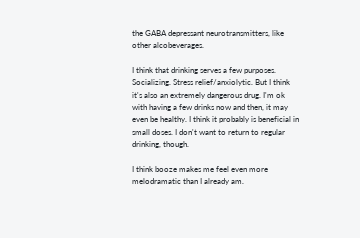the GABA depressant neurotransmitters, like other alcobeverages.

I think that drinking serves a few purposes. Socializing. Stress relief/anxiolytic. But I think it's also an extremely dangerous drug. I'm ok with having a few drinks now and then, it may even be healthy. I think it probably is beneficial in small doses. I don't want to return to regular drinking, though.

I think booze makes me feel even more melodramatic than I already am.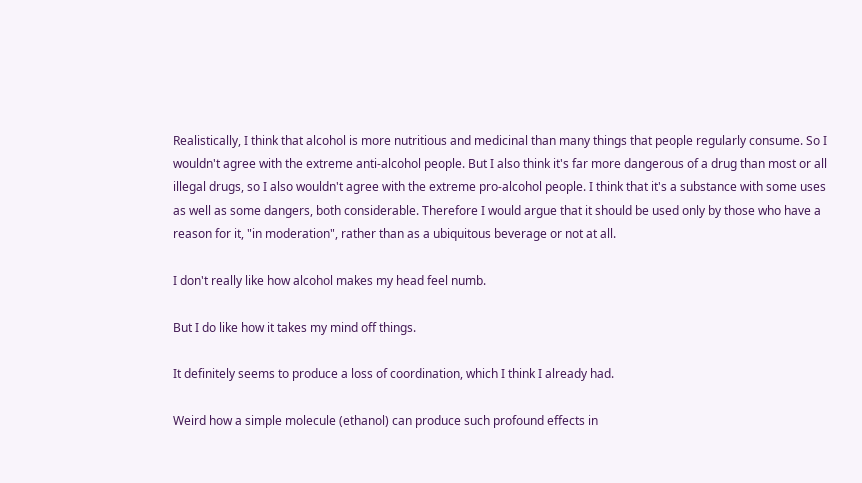Realistically, I think that alcohol is more nutritious and medicinal than many things that people regularly consume. So I wouldn't agree with the extreme anti-alcohol people. But I also think it's far more dangerous of a drug than most or all illegal drugs, so I also wouldn't agree with the extreme pro-alcohol people. I think that it's a substance with some uses as well as some dangers, both considerable. Therefore I would argue that it should be used only by those who have a reason for it, "in moderation", rather than as a ubiquitous beverage or not at all.

I don't really like how alcohol makes my head feel numb.

But I do like how it takes my mind off things.

It definitely seems to produce a loss of coordination, which I think I already had.

Weird how a simple molecule (ethanol) can produce such profound effects in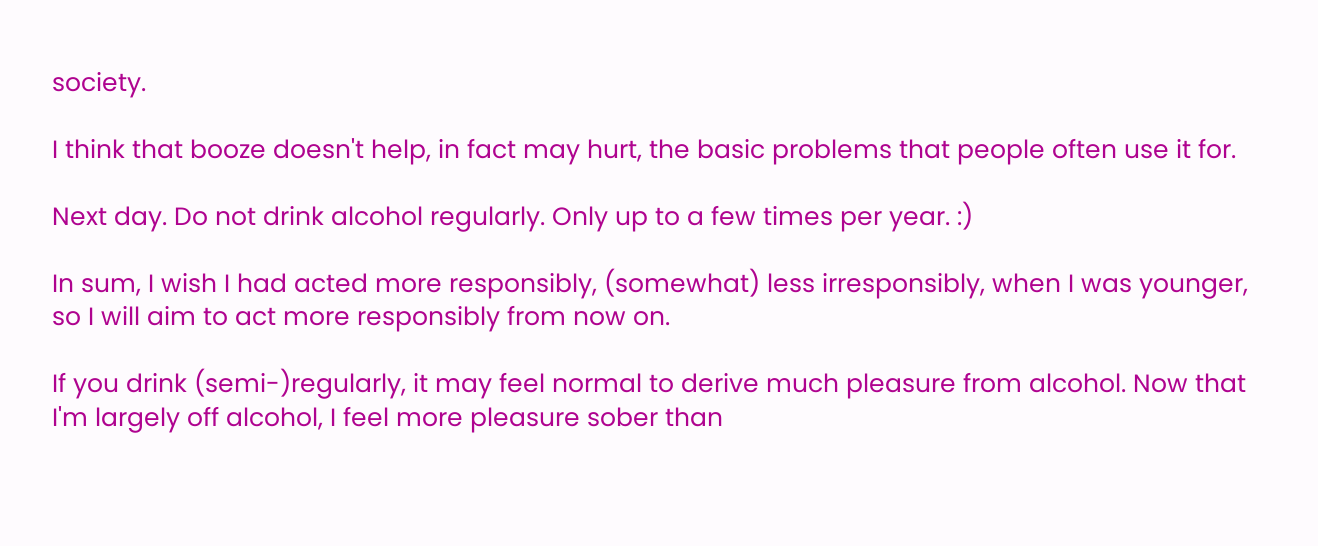society.

I think that booze doesn't help, in fact may hurt, the basic problems that people often use it for.

Next day. Do not drink alcohol regularly. Only up to a few times per year. :)

In sum, I wish I had acted more responsibly, (somewhat) less irresponsibly, when I was younger, so I will aim to act more responsibly from now on.

If you drink (semi-)regularly, it may feel normal to derive much pleasure from alcohol. Now that I'm largely off alcohol, I feel more pleasure sober than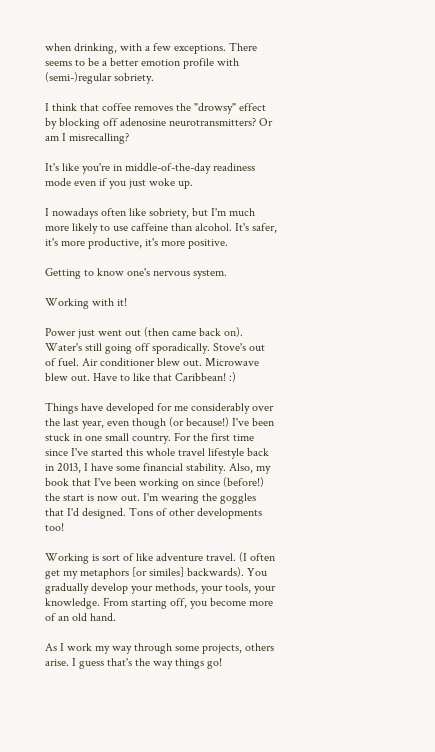when drinking, with a few exceptions. There seems to be a better emotion profile with (semi-)regular sobriety.

I think that coffee removes the "drowsy" effect by blocking off adenosine neurotransmitters? Or am I misrecalling?

It's like you're in middle-of-the-day readiness mode even if you just woke up.

I nowadays often like sobriety, but I'm much more likely to use caffeine than alcohol. It's safer, it's more productive, it's more positive.

Getting to know one's nervous system.

Working with it!

Power just went out (then came back on). Water's still going off sporadically. Stove's out of fuel. Air conditioner blew out. Microwave blew out. Have to like that Caribbean! :)

Things have developed for me considerably over the last year, even though (or because!) I've been stuck in one small country. For the first time since I've started this whole travel lifestyle back in 2013, I have some financial stability. Also, my book that I've been working on since (before!) the start is now out. I'm wearing the goggles that I'd designed. Tons of other developments too!

Working is sort of like adventure travel. (I often get my metaphors [or similes] backwards). You gradually develop your methods, your tools, your knowledge. From starting off, you become more of an old hand.

As I work my way through some projects, others arise. I guess that's the way things go!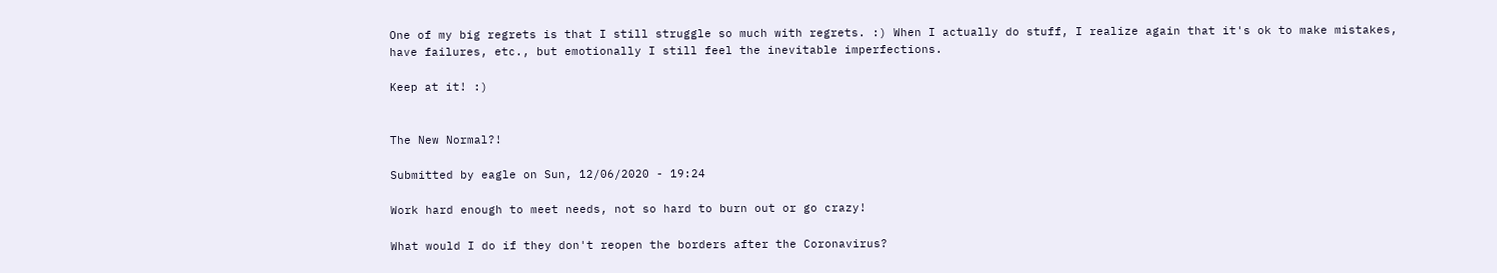One of my big regrets is that I still struggle so much with regrets. :) When I actually do stuff, I realize again that it's ok to make mistakes, have failures, etc., but emotionally I still feel the inevitable imperfections.

Keep at it! :)


The New Normal?!

Submitted by eagle on Sun, 12/06/2020 - 19:24

Work hard enough to meet needs, not so hard to burn out or go crazy!

What would I do if they don't reopen the borders after the Coronavirus?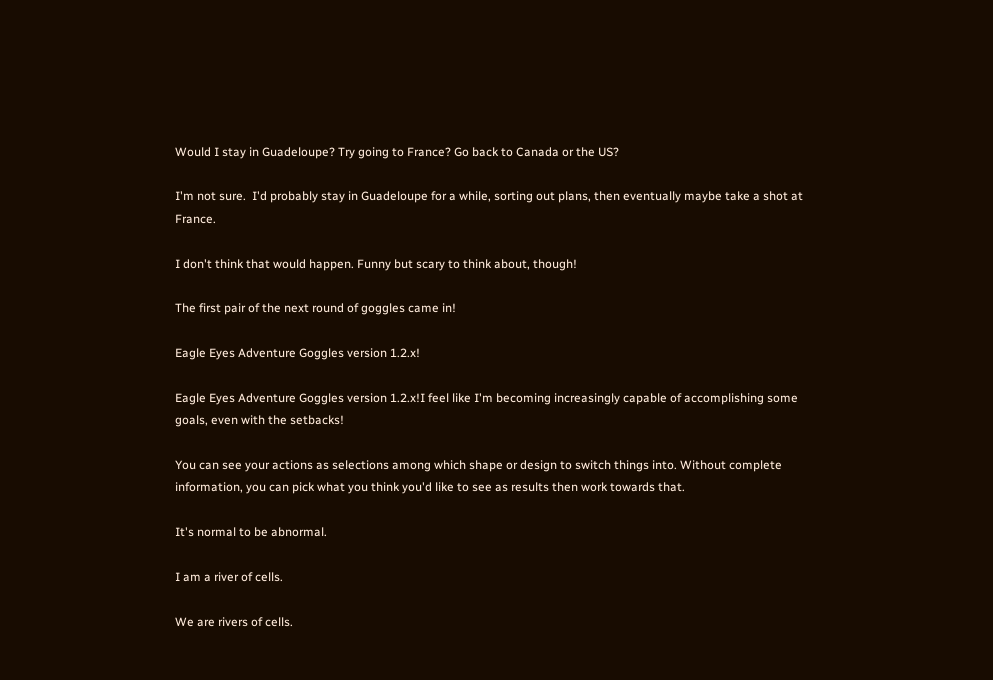Would I stay in Guadeloupe? Try going to France? Go back to Canada or the US?

I'm not sure.  I'd probably stay in Guadeloupe for a while, sorting out plans, then eventually maybe take a shot at France.

I don't think that would happen. Funny but scary to think about, though!

The first pair of the next round of goggles came in!

Eagle Eyes Adventure Goggles version 1.2.x!

Eagle Eyes Adventure Goggles version 1.2.x!I feel like I'm becoming increasingly capable of accomplishing some goals, even with the setbacks!

You can see your actions as selections among which shape or design to switch things into. Without complete information, you can pick what you think you'd like to see as results then work towards that.

It's normal to be abnormal.

I am a river of cells.

We are rivers of cells.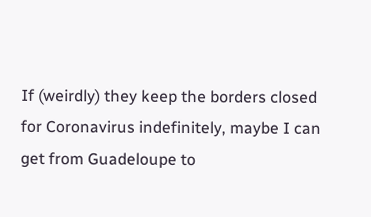If (weirdly) they keep the borders closed for Coronavirus indefinitely, maybe I can get from Guadeloupe to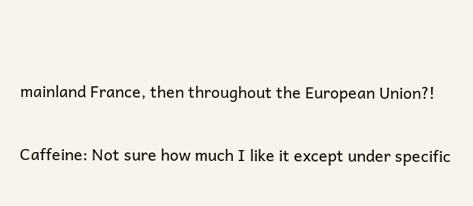mainland France, then throughout the European Union?!

Caffeine: Not sure how much I like it except under specific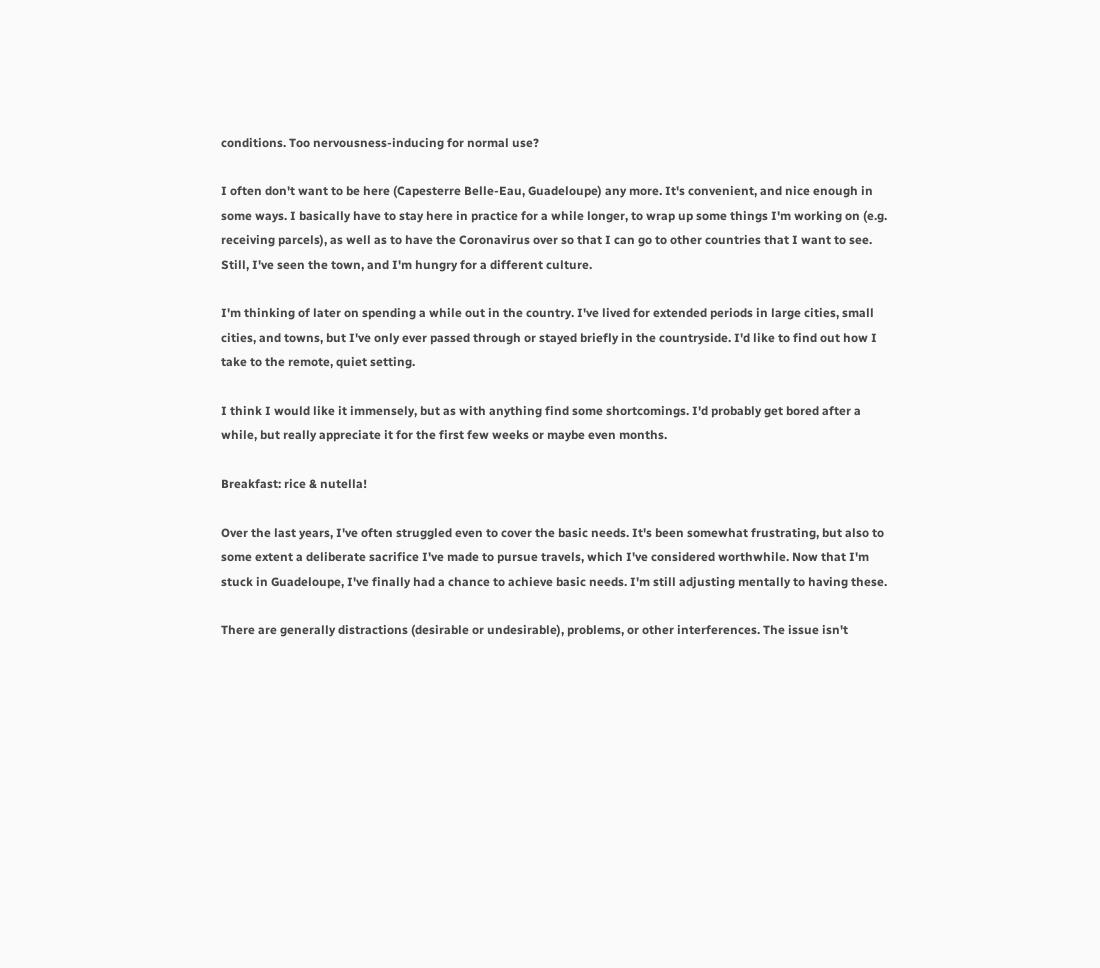conditions. Too nervousness-inducing for normal use?

I often don't want to be here (Capesterre Belle-Eau, Guadeloupe) any more. It's convenient, and nice enough in some ways. I basically have to stay here in practice for a while longer, to wrap up some things I'm working on (e.g. receiving parcels), as well as to have the Coronavirus over so that I can go to other countries that I want to see. Still, I've seen the town, and I'm hungry for a different culture.

I'm thinking of later on spending a while out in the country. I've lived for extended periods in large cities, small cities, and towns, but I've only ever passed through or stayed briefly in the countryside. I'd like to find out how I take to the remote, quiet setting.

I think I would like it immensely, but as with anything find some shortcomings. I'd probably get bored after a while, but really appreciate it for the first few weeks or maybe even months.

Breakfast: rice & nutella!

Over the last years, I've often struggled even to cover the basic needs. It's been somewhat frustrating, but also to some extent a deliberate sacrifice I've made to pursue travels, which I've considered worthwhile. Now that I'm stuck in Guadeloupe, I've finally had a chance to achieve basic needs. I'm still adjusting mentally to having these.

There are generally distractions (desirable or undesirable), problems, or other interferences. The issue isn't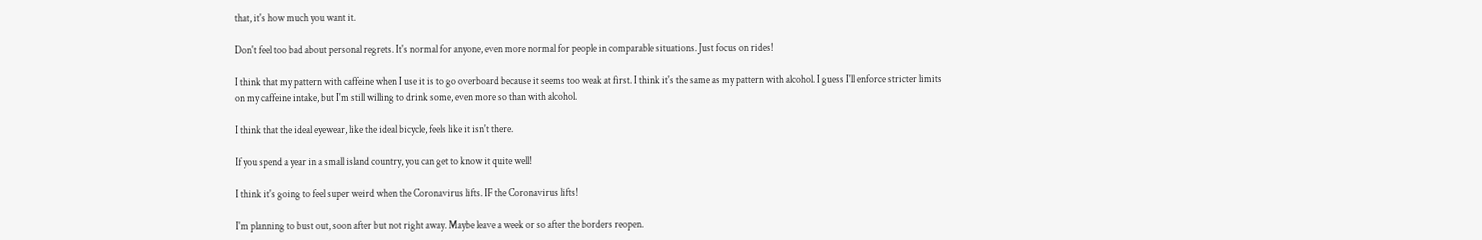that, it's how much you want it.

Don't feel too bad about personal regrets. It's normal for anyone, even more normal for people in comparable situations. Just focus on rides!

I think that my pattern with caffeine when I use it is to go overboard because it seems too weak at first. I think it's the same as my pattern with alcohol. I guess I'll enforce stricter limits on my caffeine intake, but I'm still willing to drink some, even more so than with alcohol.

I think that the ideal eyewear, like the ideal bicycle, feels like it isn't there.

If you spend a year in a small island country, you can get to know it quite well!

I think it's going to feel super weird when the Coronavirus lifts. IF the Coronavirus lifts!

I'm planning to bust out, soon after but not right away. Maybe leave a week or so after the borders reopen.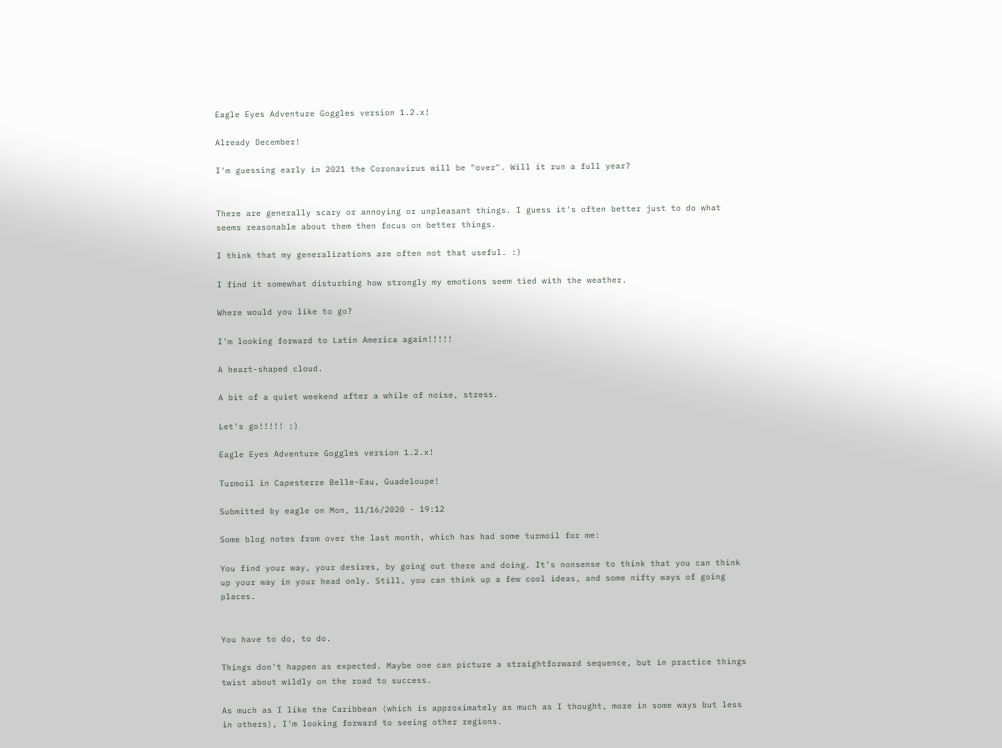Eagle Eyes Adventure Goggles version 1.2.x!

Already December!

I'm guessing early in 2021 the Coronavirus will be "over". Will it run a full year?


There are generally scary or annoying or unpleasant things. I guess it's often better just to do what seems reasonable about them then focus on better things.

I think that my generalizations are often not that useful. :)

I find it somewhat disturbing how strongly my emotions seem tied with the weather.

Where would you like to go?

I'm looking forward to Latin America again!!!!!

A heart-shaped cloud.

A bit of a quiet weekend after a while of noise, stress.

Let's go!!!!! :)

Eagle Eyes Adventure Goggles version 1.2.x!

Turmoil in Capesterre Belle-Eau, Guadeloupe!

Submitted by eagle on Mon, 11/16/2020 - 19:12

Some blog notes from over the last month, which has had some turmoil for me:

You find your way, your desires, by going out there and doing. It's nonsense to think that you can think up your way in your head only. Still, you can think up a few cool ideas, and some nifty ways of going places.


You have to do, to do.

Things don't happen as expected. Maybe one can picture a straightforward sequence, but in practice things twist about wildly on the road to success.

As much as I like the Caribbean (which is approximately as much as I thought, more in some ways but less in others), I'm looking forward to seeing other regions.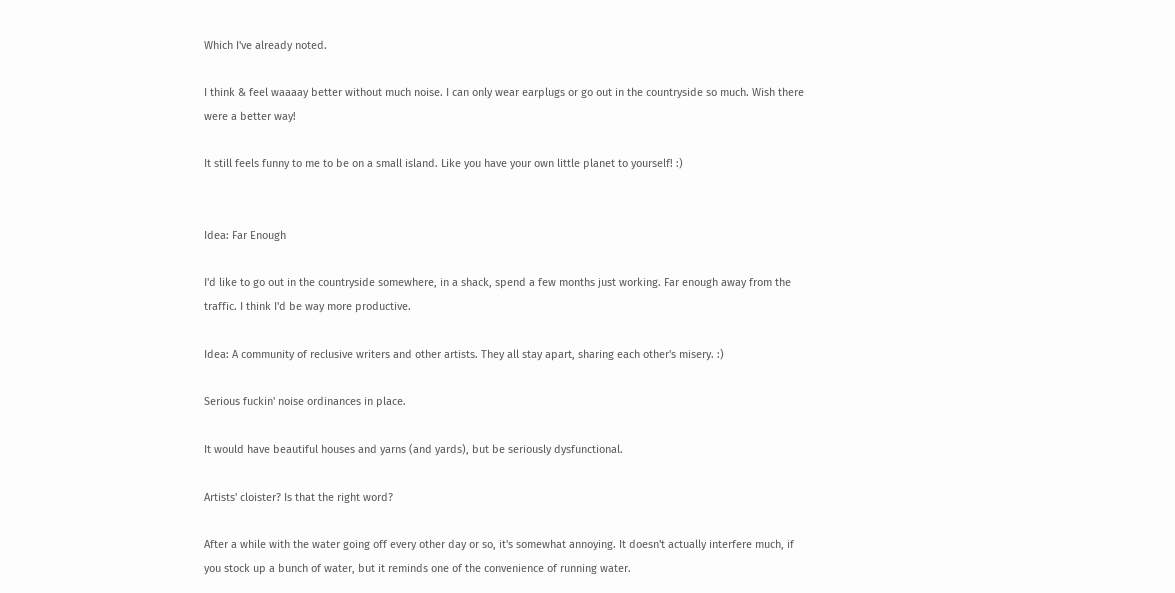Which I've already noted.

I think & feel waaaay better without much noise. I can only wear earplugs or go out in the countryside so much. Wish there were a better way!

It still feels funny to me to be on a small island. Like you have your own little planet to yourself! :)


Idea: Far Enough

I'd like to go out in the countryside somewhere, in a shack, spend a few months just working. Far enough away from the traffic. I think I'd be way more productive.

Idea: A community of reclusive writers and other artists. They all stay apart, sharing each other's misery. :)

Serious fuckin' noise ordinances in place.

It would have beautiful houses and yarns (and yards), but be seriously dysfunctional.

Artists' cloister? Is that the right word?

After a while with the water going off every other day or so, it's somewhat annoying. It doesn't actually interfere much, if you stock up a bunch of water, but it reminds one of the convenience of running water.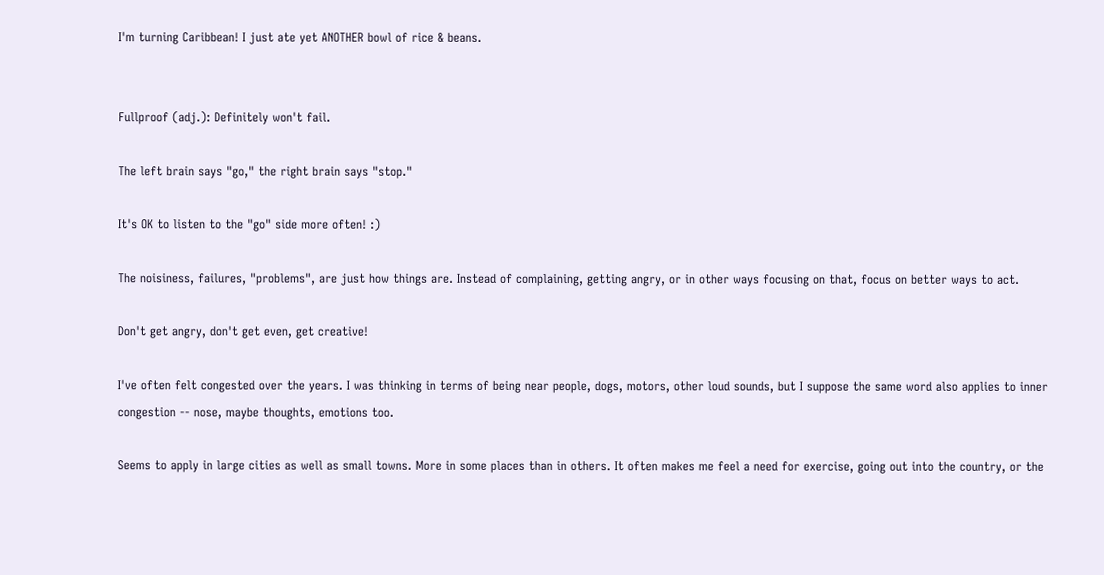I'm turning Caribbean! I just ate yet ANOTHER bowl of rice & beans.


Fullproof (adj.): Definitely won't fail.

The left brain says "go," the right brain says "stop."

It's OK to listen to the "go" side more often! :)

The noisiness, failures, "problems", are just how things are. Instead of complaining, getting angry, or in other ways focusing on that, focus on better ways to act.

Don't get angry, don't get even, get creative!

I've often felt congested over the years. I was thinking in terms of being near people, dogs, motors, other loud sounds, but I suppose the same word also applies to inner congestion -- nose, maybe thoughts, emotions too.

Seems to apply in large cities as well as small towns. More in some places than in others. It often makes me feel a need for exercise, going out into the country, or the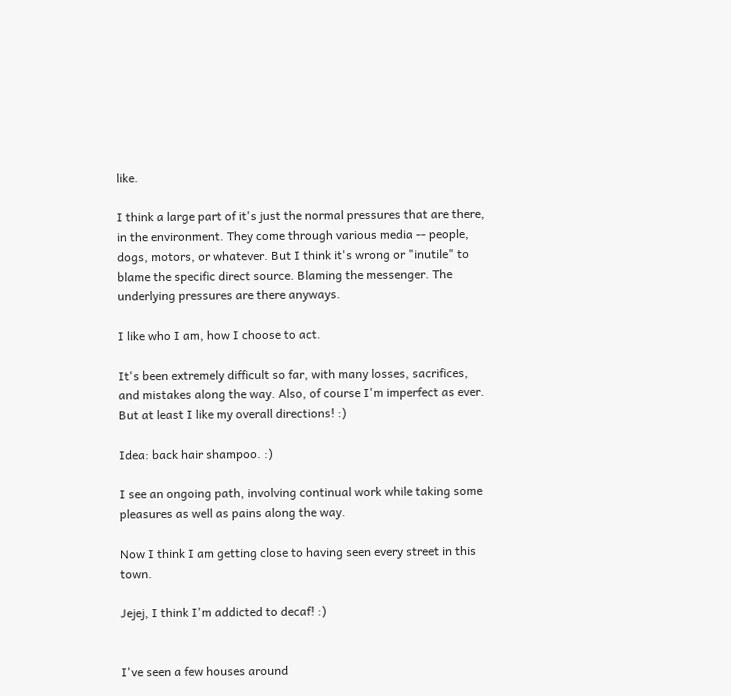like.

I think a large part of it's just the normal pressures that are there, in the environment. They come through various media -- people, dogs, motors, or whatever. But I think it's wrong or "inutile" to blame the specific direct source. Blaming the messenger. The underlying pressures are there anyways.

I like who I am, how I choose to act.

It's been extremely difficult so far, with many losses, sacrifices, and mistakes along the way. Also, of course I'm imperfect as ever. But at least I like my overall directions! :)

Idea: back hair shampoo. :)

I see an ongoing path, involving continual work while taking some pleasures as well as pains along the way.

Now I think I am getting close to having seen every street in this town.

Jejej, I think I'm addicted to decaf! :)


I've seen a few houses around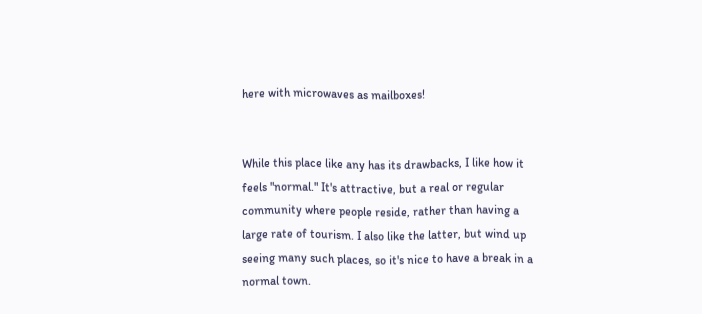here with microwaves as mailboxes!


While this place like any has its drawbacks, I like how it feels "normal." It's attractive, but a real or regular community where people reside, rather than having a large rate of tourism. I also like the latter, but wind up seeing many such places, so it's nice to have a break in a normal town.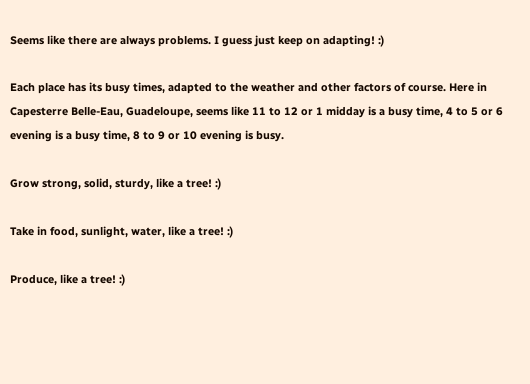Seems like there are always problems. I guess just keep on adapting! :)

Each place has its busy times, adapted to the weather and other factors of course. Here in Capesterre Belle-Eau, Guadeloupe, seems like 11 to 12 or 1 midday is a busy time, 4 to 5 or 6 evening is a busy time, 8 to 9 or 10 evening is busy.

Grow strong, solid, sturdy, like a tree! :)

Take in food, sunlight, water, like a tree! :)

Produce, like a tree! :)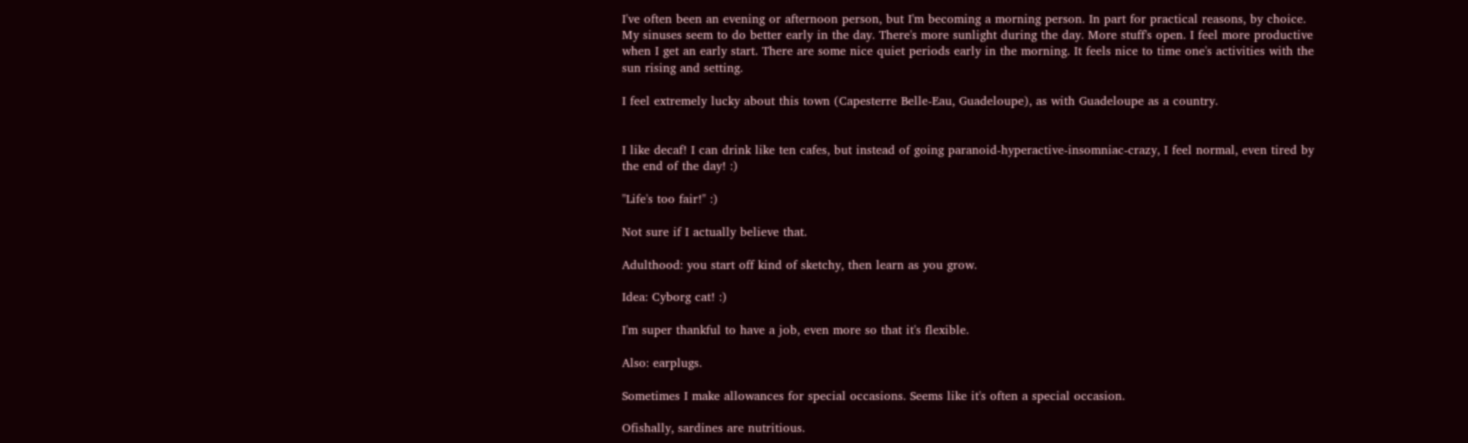I've often been an evening or afternoon person, but I'm becoming a morning person. In part for practical reasons, by choice. My sinuses seem to do better early in the day. There's more sunlight during the day. More stuff's open. I feel more productive when I get an early start. There are some nice quiet periods early in the morning. It feels nice to time one's activities with the sun rising and setting.

I feel extremely lucky about this town (Capesterre Belle-Eau, Guadeloupe), as with Guadeloupe as a country.


I like decaf! I can drink like ten cafes, but instead of going paranoid-hyperactive-insomniac-crazy, I feel normal, even tired by the end of the day! :)

"Life's too fair!" :)

Not sure if I actually believe that.

Adulthood: you start off kind of sketchy, then learn as you grow.

Idea: Cyborg cat! :)

I'm super thankful to have a job, even more so that it's flexible.

Also: earplugs.

Sometimes I make allowances for special occasions. Seems like it's often a special occasion.

Ofishally, sardines are nutritious.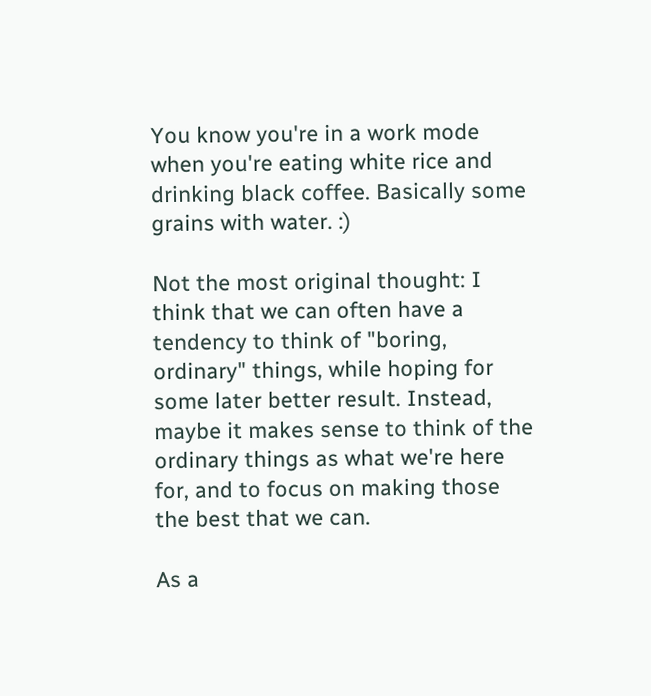You know you're in a work mode when you're eating white rice and drinking black coffee. Basically some grains with water. :)

Not the most original thought: I think that we can often have a tendency to think of "boring, ordinary" things, while hoping for some later better result. Instead, maybe it makes sense to think of the ordinary things as what we're here for, and to focus on making those the best that we can.

As a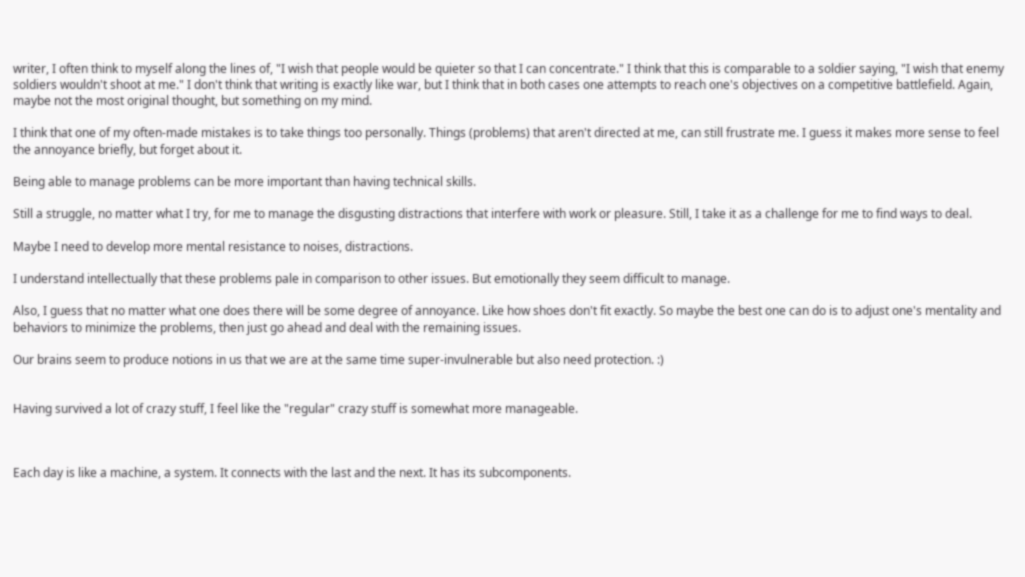writer, I often think to myself along the lines of, "I wish that people would be quieter so that I can concentrate." I think that this is comparable to a soldier saying, "I wish that enemy soldiers wouldn't shoot at me." I don't think that writing is exactly like war, but I think that in both cases one attempts to reach one's objectives on a competitive battlefield. Again, maybe not the most original thought, but something on my mind.

I think that one of my often-made mistakes is to take things too personally. Things (problems) that aren't directed at me, can still frustrate me. I guess it makes more sense to feel the annoyance briefly, but forget about it.

Being able to manage problems can be more important than having technical skills.

Still a struggle, no matter what I try, for me to manage the disgusting distractions that interfere with work or pleasure. Still, I take it as a challenge for me to find ways to deal.

Maybe I need to develop more mental resistance to noises, distractions.

I understand intellectually that these problems pale in comparison to other issues. But emotionally they seem difficult to manage.

Also, I guess that no matter what one does there will be some degree of annoyance. Like how shoes don't fit exactly. So maybe the best one can do is to adjust one's mentality and behaviors to minimize the problems, then just go ahead and deal with the remaining issues.

Our brains seem to produce notions in us that we are at the same time super-invulnerable but also need protection. :)


Having survived a lot of crazy stuff, I feel like the "regular" crazy stuff is somewhat more manageable.



Each day is like a machine, a system. It connects with the last and the next. It has its subcomponents.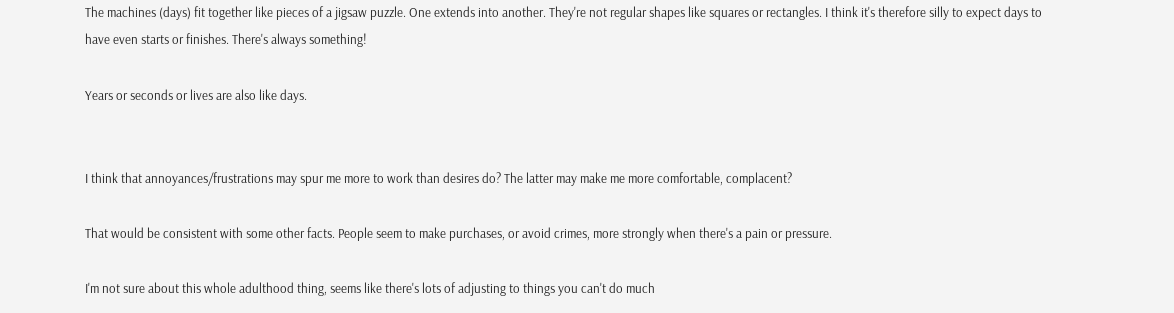The machines (days) fit together like pieces of a jigsaw puzzle. One extends into another. They're not regular shapes like squares or rectangles. I think it's therefore silly to expect days to have even starts or finishes. There's always something!

Years or seconds or lives are also like days.


I think that annoyances/frustrations may spur me more to work than desires do? The latter may make me more comfortable, complacent?

That would be consistent with some other facts. People seem to make purchases, or avoid crimes, more strongly when there's a pain or pressure.

I'm not sure about this whole adulthood thing, seems like there's lots of adjusting to things you can't do much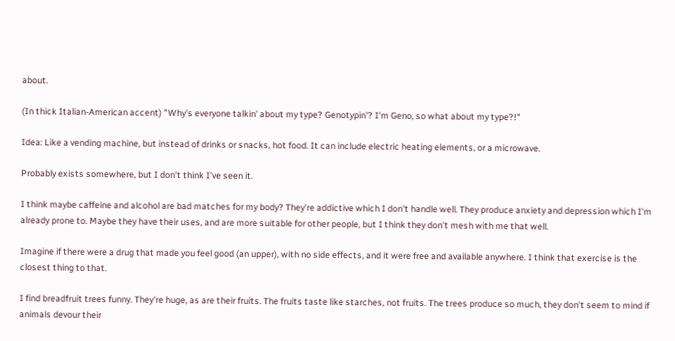about.

(In thick Italian-American accent) "Why's everyone talkin' about my type? Genotypin'? I'm Geno, so what about my type?!"

Idea: Like a vending machine, but instead of drinks or snacks, hot food. It can include electric heating elements, or a microwave.

Probably exists somewhere, but I don't think I've seen it.

I think maybe caffeine and alcohol are bad matches for my body? They're addictive which I don't handle well. They produce anxiety and depression which I'm already prone to. Maybe they have their uses, and are more suitable for other people, but I think they don't mesh with me that well.

Imagine if there were a drug that made you feel good (an upper), with no side effects, and it were free and available anywhere. I think that exercise is the closest thing to that.

I find breadfruit trees funny. They're huge, as are their fruits. The fruits taste like starches, not fruits. The trees produce so much, they don't seem to mind if animals devour their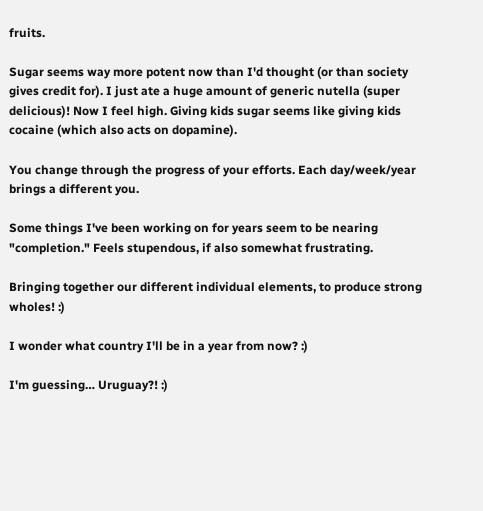fruits.

Sugar seems way more potent now than I'd thought (or than society gives credit for). I just ate a huge amount of generic nutella (super delicious)! Now I feel high. Giving kids sugar seems like giving kids cocaine (which also acts on dopamine).

You change through the progress of your efforts. Each day/week/year brings a different you.

Some things I've been working on for years seem to be nearing "completion." Feels stupendous, if also somewhat frustrating.

Bringing together our different individual elements, to produce strong wholes! :)

I wonder what country I'll be in a year from now? :)

I'm guessing… Uruguay?! :)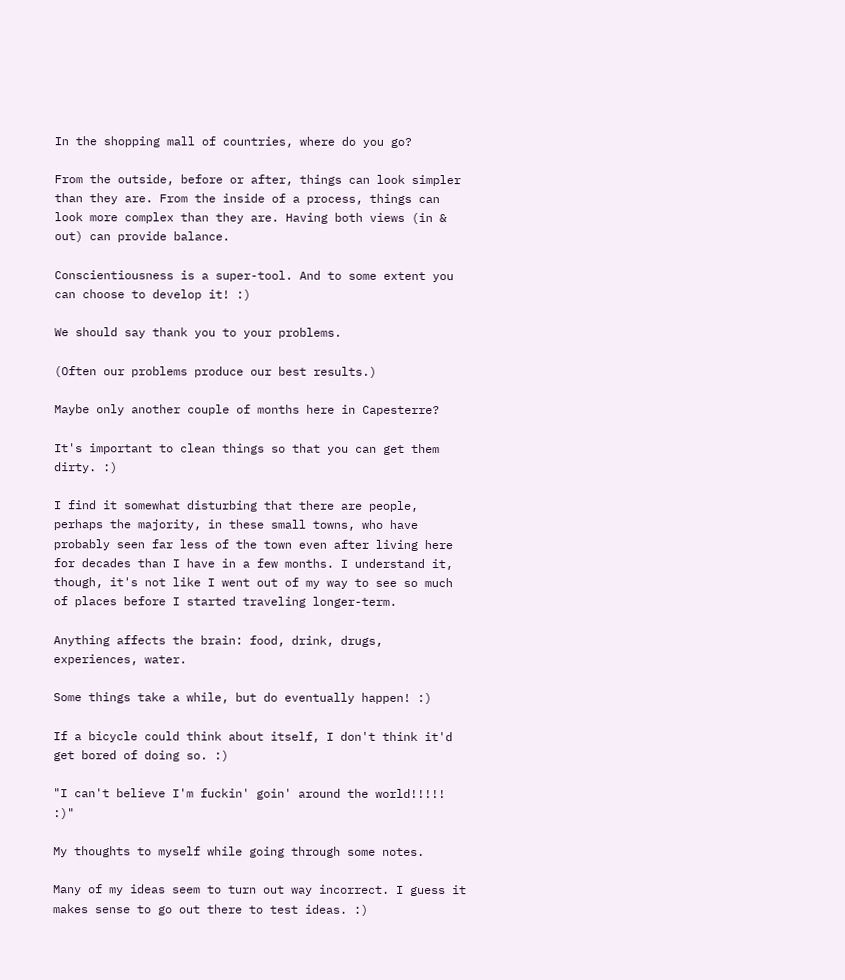In the shopping mall of countries, where do you go?

From the outside, before or after, things can look simpler than they are. From the inside of a process, things can look more complex than they are. Having both views (in & out) can provide balance.

Conscientiousness is a super-tool. And to some extent you can choose to develop it! :)

We should say thank you to your problems.

(Often our problems produce our best results.)

Maybe only another couple of months here in Capesterre?

It's important to clean things so that you can get them dirty. :)

I find it somewhat disturbing that there are people, perhaps the majority, in these small towns, who have probably seen far less of the town even after living here for decades than I have in a few months. I understand it, though, it's not like I went out of my way to see so much of places before I started traveling longer-term.

Anything affects the brain: food, drink, drugs, experiences, water.

Some things take a while, but do eventually happen! :)

If a bicycle could think about itself, I don't think it'd get bored of doing so. :)

"I can't believe I'm fuckin' goin' around the world!!!!! :)"

My thoughts to myself while going through some notes.

Many of my ideas seem to turn out way incorrect. I guess it makes sense to go out there to test ideas. :)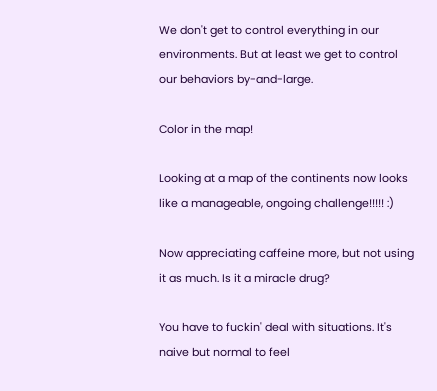We don't get to control everything in our environments. But at least we get to control our behaviors by-and-large.

Color in the map!

Looking at a map of the continents now looks like a manageable, ongoing challenge!!!!! :)

Now appreciating caffeine more, but not using it as much. Is it a miracle drug?

You have to fuckin' deal with situations. It's naive but normal to feel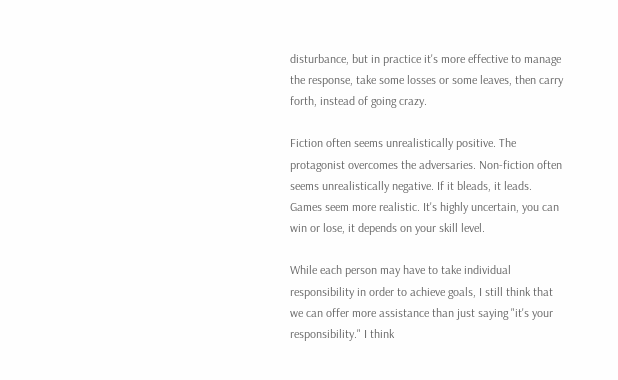disturbance, but in practice it's more effective to manage the response, take some losses or some leaves, then carry forth, instead of going crazy.

Fiction often seems unrealistically positive. The protagonist overcomes the adversaries. Non-fiction often seems unrealistically negative. If it bleads, it leads. Games seem more realistic. It's highly uncertain, you can win or lose, it depends on your skill level.

While each person may have to take individual responsibility in order to achieve goals, I still think that we can offer more assistance than just saying "it's your responsibility." I think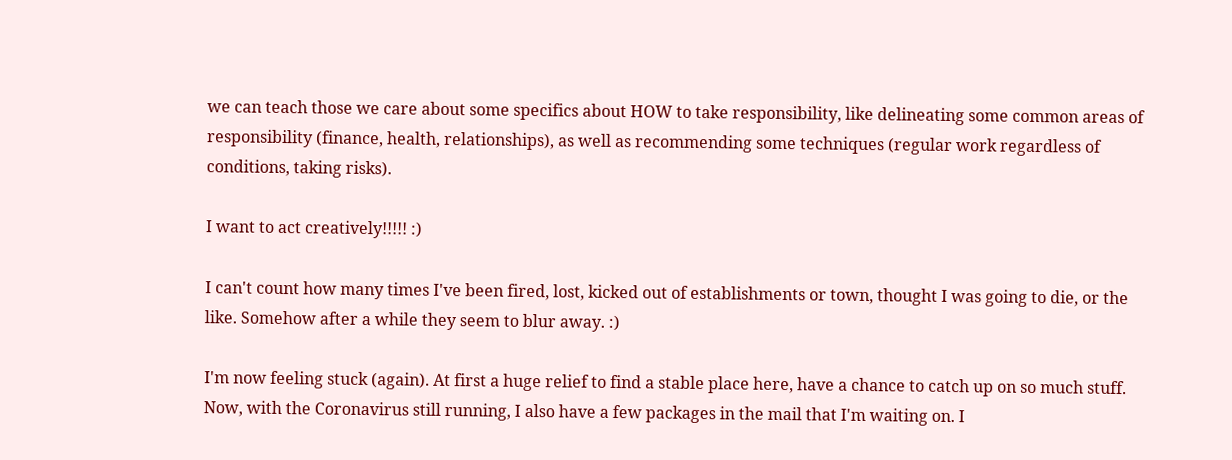we can teach those we care about some specifics about HOW to take responsibility, like delineating some common areas of responsibility (finance, health, relationships), as well as recommending some techniques (regular work regardless of conditions, taking risks).

I want to act creatively!!!!! :)

I can't count how many times I've been fired, lost, kicked out of establishments or town, thought I was going to die, or the like. Somehow after a while they seem to blur away. :)

I'm now feeling stuck (again). At first a huge relief to find a stable place here, have a chance to catch up on so much stuff. Now, with the Coronavirus still running, I also have a few packages in the mail that I'm waiting on. I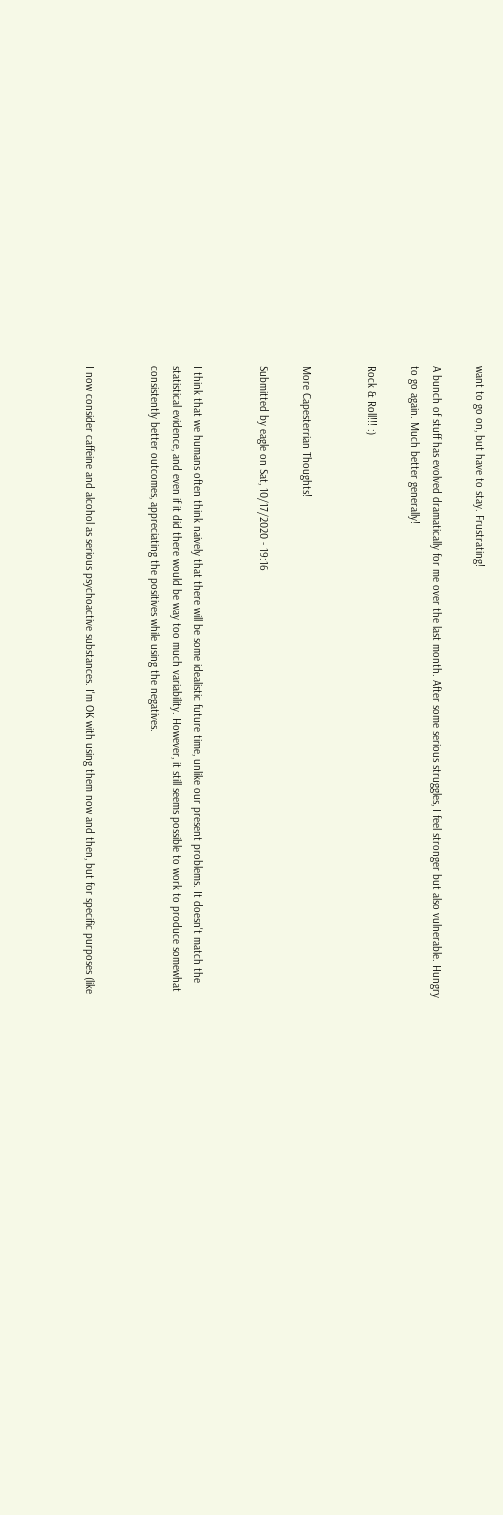want to go on, but have to stay. Frustrating!

A bunch of stuff has evolved dramatically for me over the last month. After some serious struggles, I feel stronger but also vulnerable. Hungry to go again. Much better generally!

Rock & Roll!!! :)


More Capesterrian Thoughts!

Submitted by eagle on Sat, 10/17/2020 - 19:16


I think that we humans often think naively that there will be some idealistic future time, unlike our present problems. It doesn't match the statistical evidence, and even if it did there would be way too much variability. However, it still seems possible to work to produce somewhat consistently better outcomes, appreciating the positives while using the negatives.


I now consider caffeine and alcohol as serious psychoactive substances. I'm OK with using them now and then, but for specific purposes (like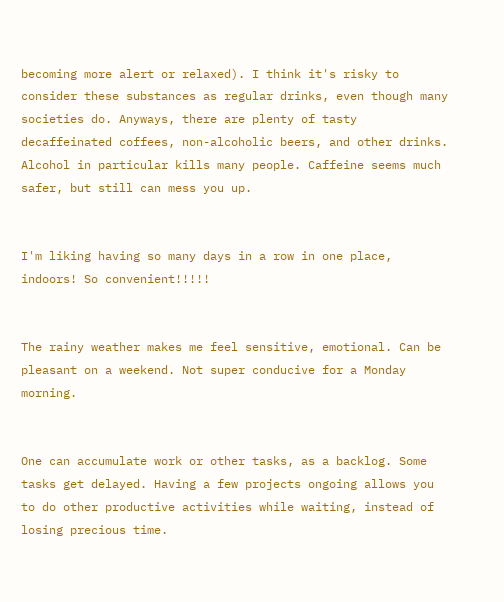becoming more alert or relaxed). I think it's risky to consider these substances as regular drinks, even though many societies do. Anyways, there are plenty of tasty decaffeinated coffees, non-alcoholic beers, and other drinks. Alcohol in particular kills many people. Caffeine seems much safer, but still can mess you up.


I'm liking having so many days in a row in one place, indoors! So convenient!!!!!


The rainy weather makes me feel sensitive, emotional. Can be pleasant on a weekend. Not super conducive for a Monday morning.


One can accumulate work or other tasks, as a backlog. Some tasks get delayed. Having a few projects ongoing allows you to do other productive activities while waiting, instead of losing precious time.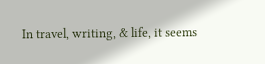In travel, writing, & life, it seems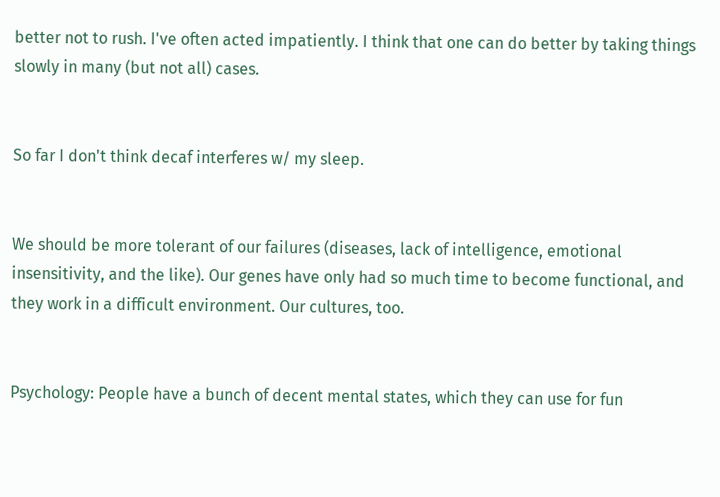better not to rush. I've often acted impatiently. I think that one can do better by taking things slowly in many (but not all) cases.


So far I don't think decaf interferes w/ my sleep.


We should be more tolerant of our failures (diseases, lack of intelligence, emotional insensitivity, and the like). Our genes have only had so much time to become functional, and they work in a difficult environment. Our cultures, too.


Psychology: People have a bunch of decent mental states, which they can use for fun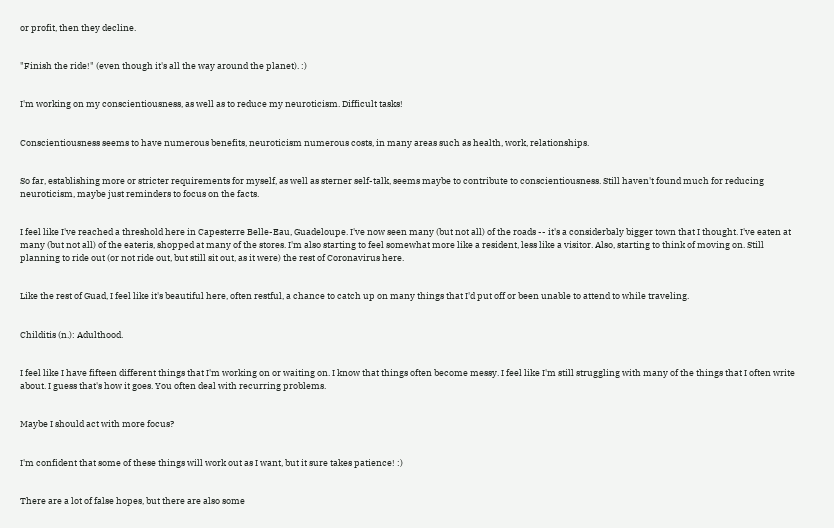or profit, then they decline.


"Finish the ride!" (even though it's all the way around the planet). :)


I'm working on my conscientiousness, as well as to reduce my neuroticism. Difficult tasks!


Conscientiousness seems to have numerous benefits, neuroticism numerous costs, in many areas such as health, work, relationships.


So far, establishing more or stricter requirements for myself, as well as sterner self-talk, seems maybe to contribute to conscientiousness. Still haven't found much for reducing neuroticism, maybe just reminders to focus on the facts.


I feel like I've reached a threshold here in Capesterre Belle-Eau, Guadeloupe. I've now seen many (but not all) of the roads -- it's a considerbaly bigger town that I thought. I've eaten at many (but not all) of the eateris, shopped at many of the stores. I'm also starting to feel somewhat more like a resident, less like a visitor. Also, starting to think of moving on. Still planning to ride out (or not ride out, but still sit out, as it were) the rest of Coronavirus here.


Like the rest of Guad, I feel like it's beautiful here, often restful, a chance to catch up on many things that I'd put off or been unable to attend to while traveling.


Childitis (n.): Adulthood.


I feel like I have fifteen different things that I'm working on or waiting on. I know that things often become messy. I feel like I'm still struggling with many of the things that I often write about. I guess that's how it goes. You often deal with recurring problems.


Maybe I should act with more focus?


I'm confident that some of these things will work out as I want, but it sure takes patience! :)


There are a lot of false hopes, but there are also some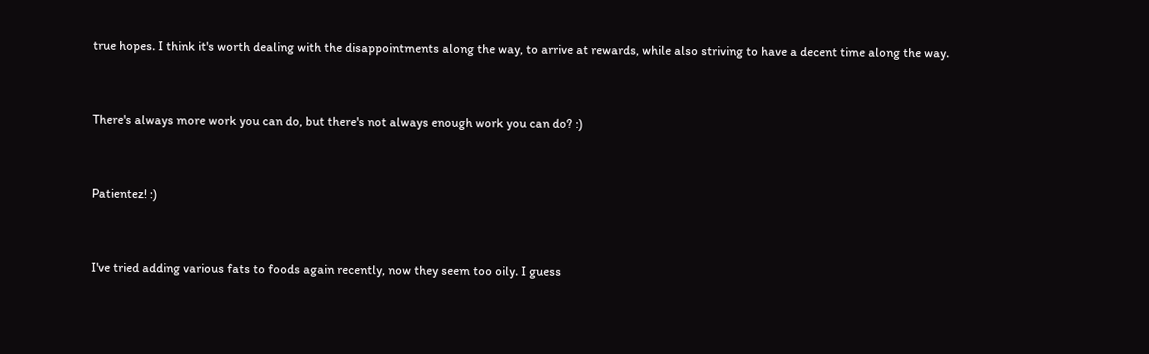true hopes. I think it's worth dealing with the disappointments along the way, to arrive at rewards, while also striving to have a decent time along the way.


There's always more work you can do, but there's not always enough work you can do? :)


Patientez! :)


I've tried adding various fats to foods again recently, now they seem too oily. I guess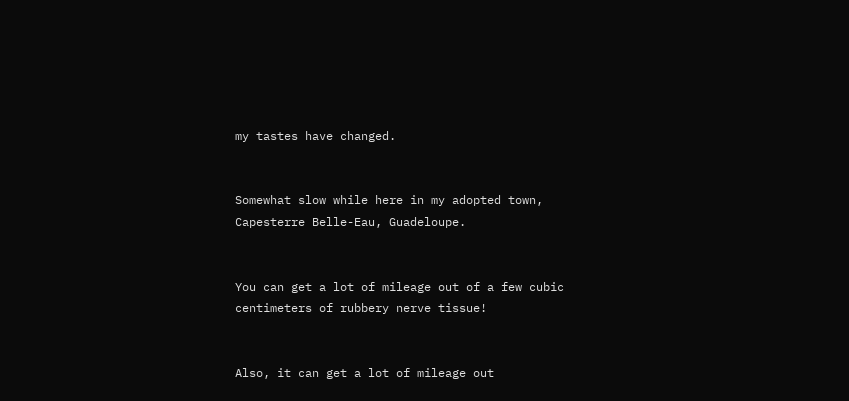my tastes have changed.


Somewhat slow while here in my adopted town, Capesterre Belle-Eau, Guadeloupe.


You can get a lot of mileage out of a few cubic centimeters of rubbery nerve tissue!


Also, it can get a lot of mileage out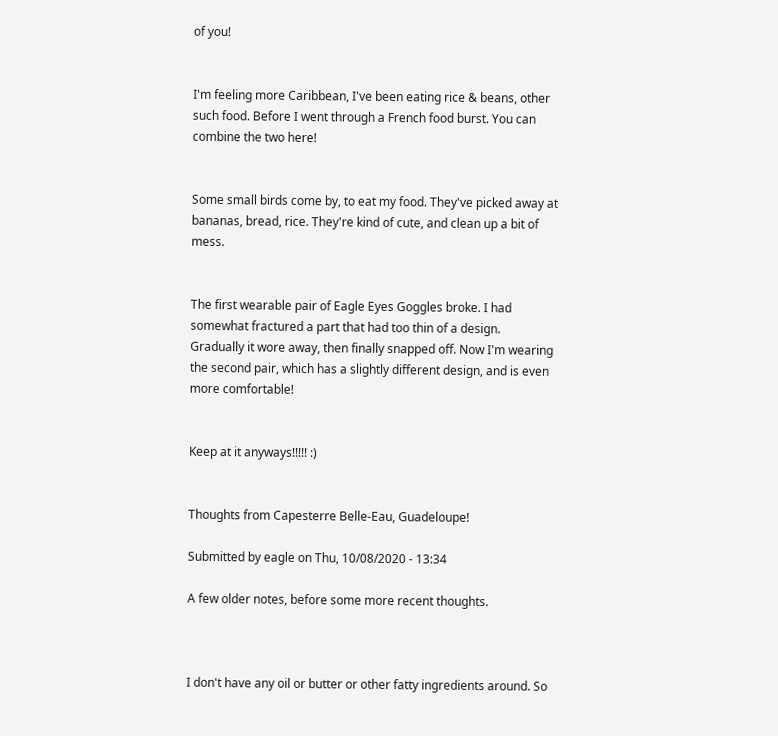of you!


I'm feeling more Caribbean, I've been eating rice & beans, other such food. Before I went through a French food burst. You can combine the two here!


Some small birds come by, to eat my food. They've picked away at bananas, bread, rice. They're kind of cute, and clean up a bit of mess.


The first wearable pair of Eagle Eyes Goggles broke. I had somewhat fractured a part that had too thin of a design. Gradually it wore away, then finally snapped off. Now I'm wearing the second pair, which has a slightly different design, and is even more comfortable!


Keep at it anyways!!!!! :)


Thoughts from Capesterre Belle-Eau, Guadeloupe!

Submitted by eagle on Thu, 10/08/2020 - 13:34

A few older notes, before some more recent thoughts.



I don't have any oil or butter or other fatty ingredients around. So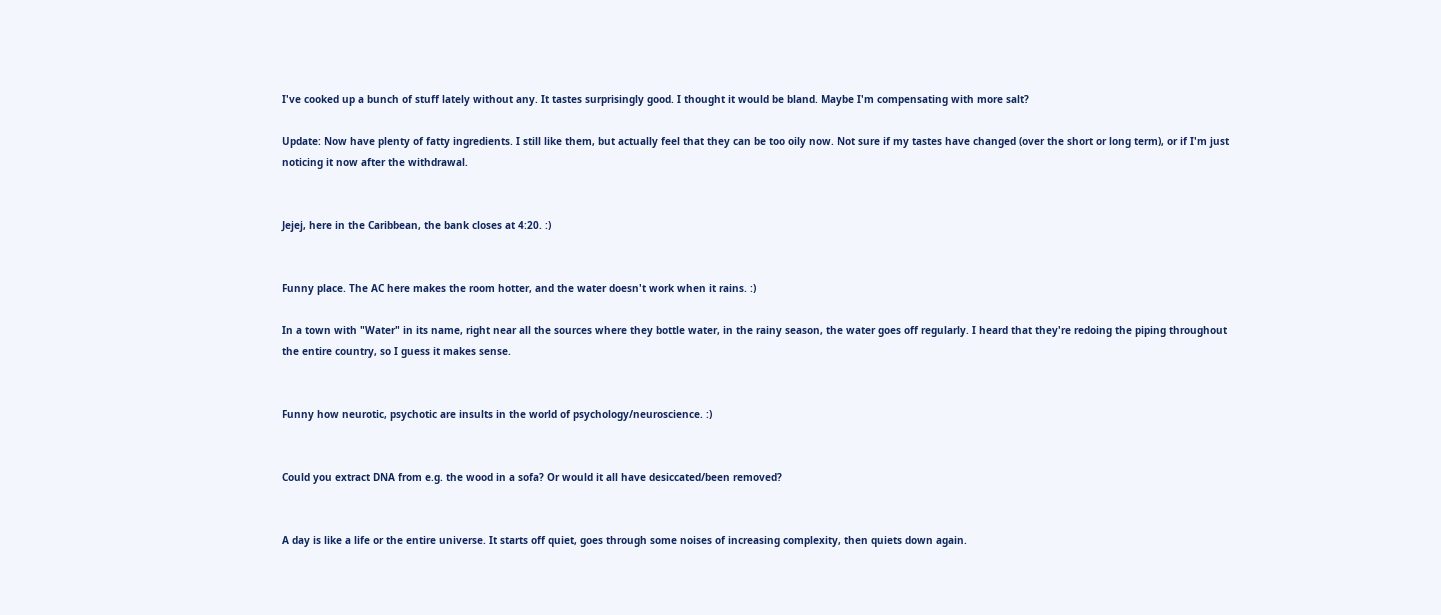I've cooked up a bunch of stuff lately without any. It tastes surprisingly good. I thought it would be bland. Maybe I'm compensating with more salt?

Update: Now have plenty of fatty ingredients. I still like them, but actually feel that they can be too oily now. Not sure if my tastes have changed (over the short or long term), or if I'm just noticing it now after the withdrawal.


Jejej, here in the Caribbean, the bank closes at 4:20. :)


Funny place. The AC here makes the room hotter, and the water doesn't work when it rains. :)

In a town with "Water" in its name, right near all the sources where they bottle water, in the rainy season, the water goes off regularly. I heard that they're redoing the piping throughout the entire country, so I guess it makes sense.


Funny how neurotic, psychotic are insults in the world of psychology/neuroscience. :)


Could you extract DNA from e.g. the wood in a sofa? Or would it all have desiccated/been removed?


A day is like a life or the entire universe. It starts off quiet, goes through some noises of increasing complexity, then quiets down again.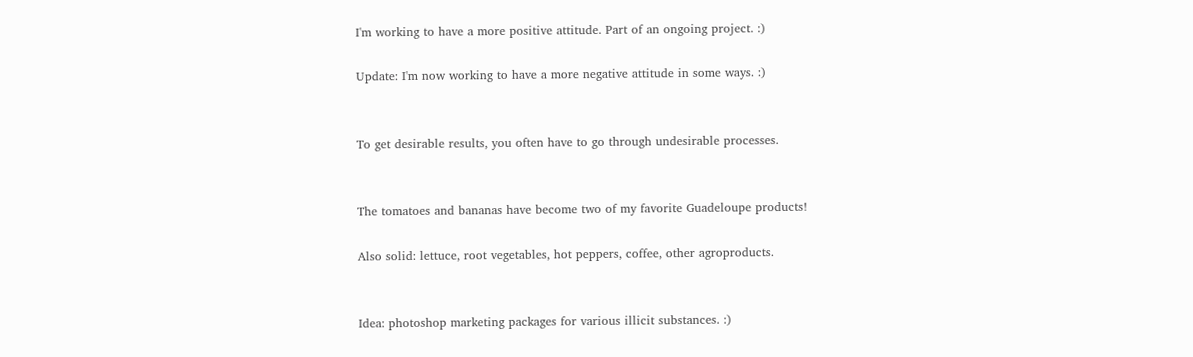I'm working to have a more positive attitude. Part of an ongoing project. :)

Update: I'm now working to have a more negative attitude in some ways. :)


To get desirable results, you often have to go through undesirable processes.


The tomatoes and bananas have become two of my favorite Guadeloupe products!

Also solid: lettuce, root vegetables, hot peppers, coffee, other agroproducts.


Idea: photoshop marketing packages for various illicit substances. :)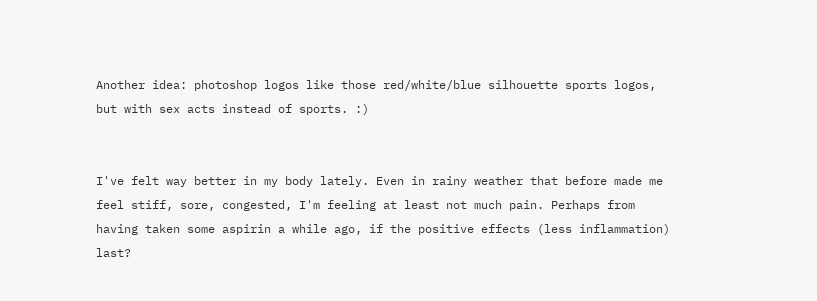Another idea: photoshop logos like those red/white/blue silhouette sports logos, but with sex acts instead of sports. :)


I've felt way better in my body lately. Even in rainy weather that before made me feel stiff, sore, congested, I'm feeling at least not much pain. Perhaps from having taken some aspirin a while ago, if the positive effects (less inflammation) last?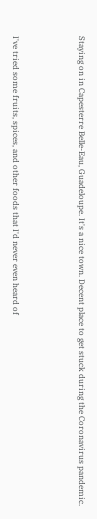Staying on in Capesterre Belle-Eau, Guadeloupe. It's a nice town. Decent place to get stuck during the Coronavirus pandemic.



I've tried some fruits, spices, and other foods that I'd never even heard of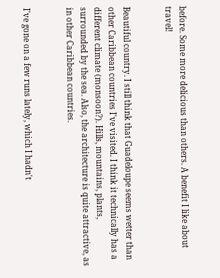before. Some more delicious than others. A benefit I like about travel!


Beautiful country. I still think that Guadeloupe seems wetter than other Caribbean countries I've visited. I think it technically has a different climate (monsoon?). Hills, mountains, plants, surrounded by the sea. Also, the architecture is quite attractive, as in other Caribbean countries.


I've gone on a few runs lately, which I hadn't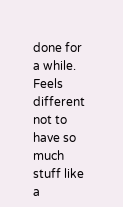done for a while. Feels different not to have so much stuff like a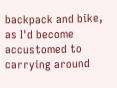backpack and bike, as I'd become accustomed to carrying around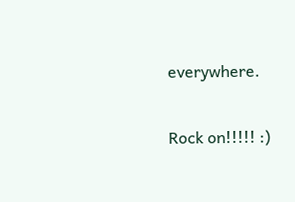everywhere.


Rock on!!!!! :)